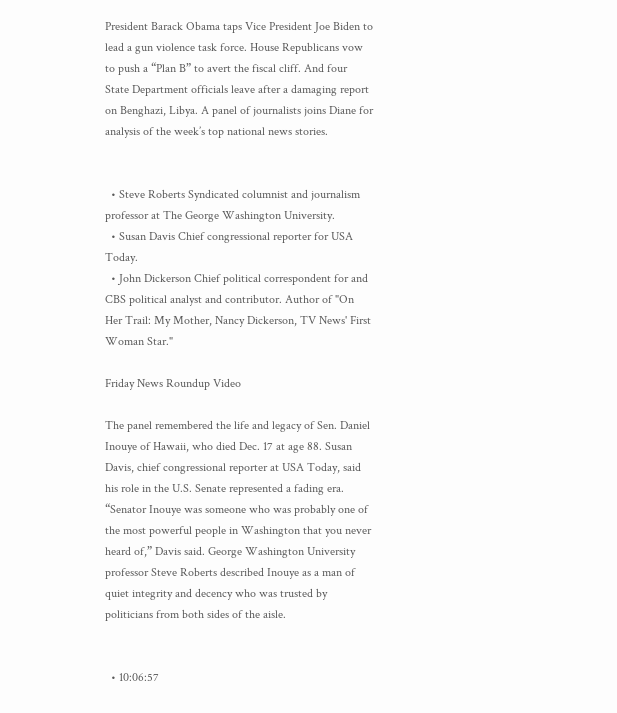President Barack Obama taps Vice President Joe Biden to lead a gun violence task force. House Republicans vow to push a “Plan B” to avert the fiscal cliff. And four State Department officials leave after a damaging report on Benghazi, Libya. A panel of journalists joins Diane for analysis of the week’s top national news stories.


  • Steve Roberts Syndicated columnist and journalism professor at The George Washington University.
  • Susan Davis Chief congressional reporter for USA Today.
  • John Dickerson Chief political correspondent for and CBS political analyst and contributor. Author of "On Her Trail: My Mother, Nancy Dickerson, TV News' First Woman Star."

Friday News Roundup Video

The panel remembered the life and legacy of Sen. Daniel Inouye of Hawaii, who died Dec. 17 at age 88. Susan Davis, chief congressional reporter at USA Today, said his role in the U.S. Senate represented a fading era. “Senator Inouye was someone who was probably one of the most powerful people in Washington that you never heard of,” Davis said. George Washington University professor Steve Roberts described Inouye as a man of quiet integrity and decency who was trusted by politicians from both sides of the aisle.


  • 10:06:57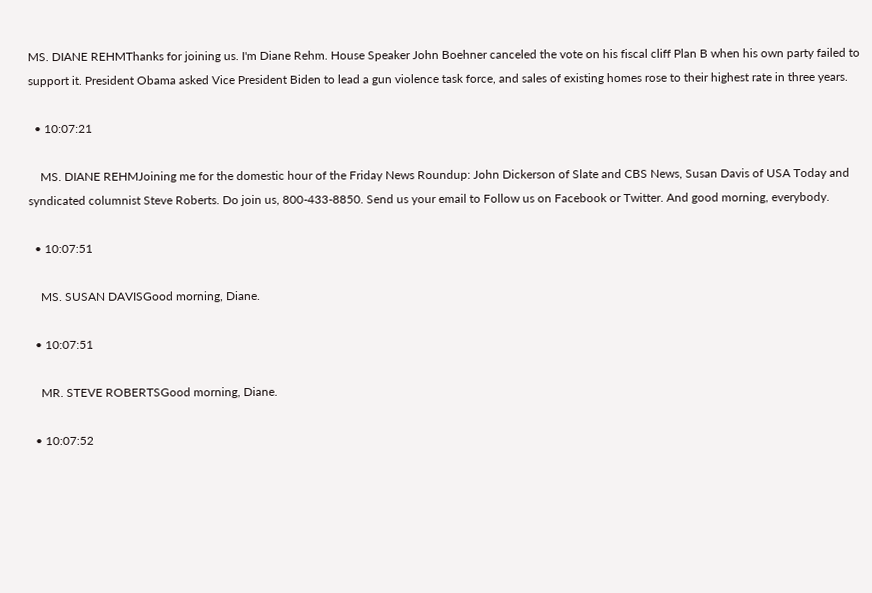MS. DIANE REHMThanks for joining us. I'm Diane Rehm. House Speaker John Boehner canceled the vote on his fiscal cliff Plan B when his own party failed to support it. President Obama asked Vice President Biden to lead a gun violence task force, and sales of existing homes rose to their highest rate in three years.

  • 10:07:21

    MS. DIANE REHMJoining me for the domestic hour of the Friday News Roundup: John Dickerson of Slate and CBS News, Susan Davis of USA Today and syndicated columnist Steve Roberts. Do join us, 800-433-8850. Send us your email to Follow us on Facebook or Twitter. And good morning, everybody.

  • 10:07:51

    MS. SUSAN DAVISGood morning, Diane.

  • 10:07:51

    MR. STEVE ROBERTSGood morning, Diane.

  • 10:07:52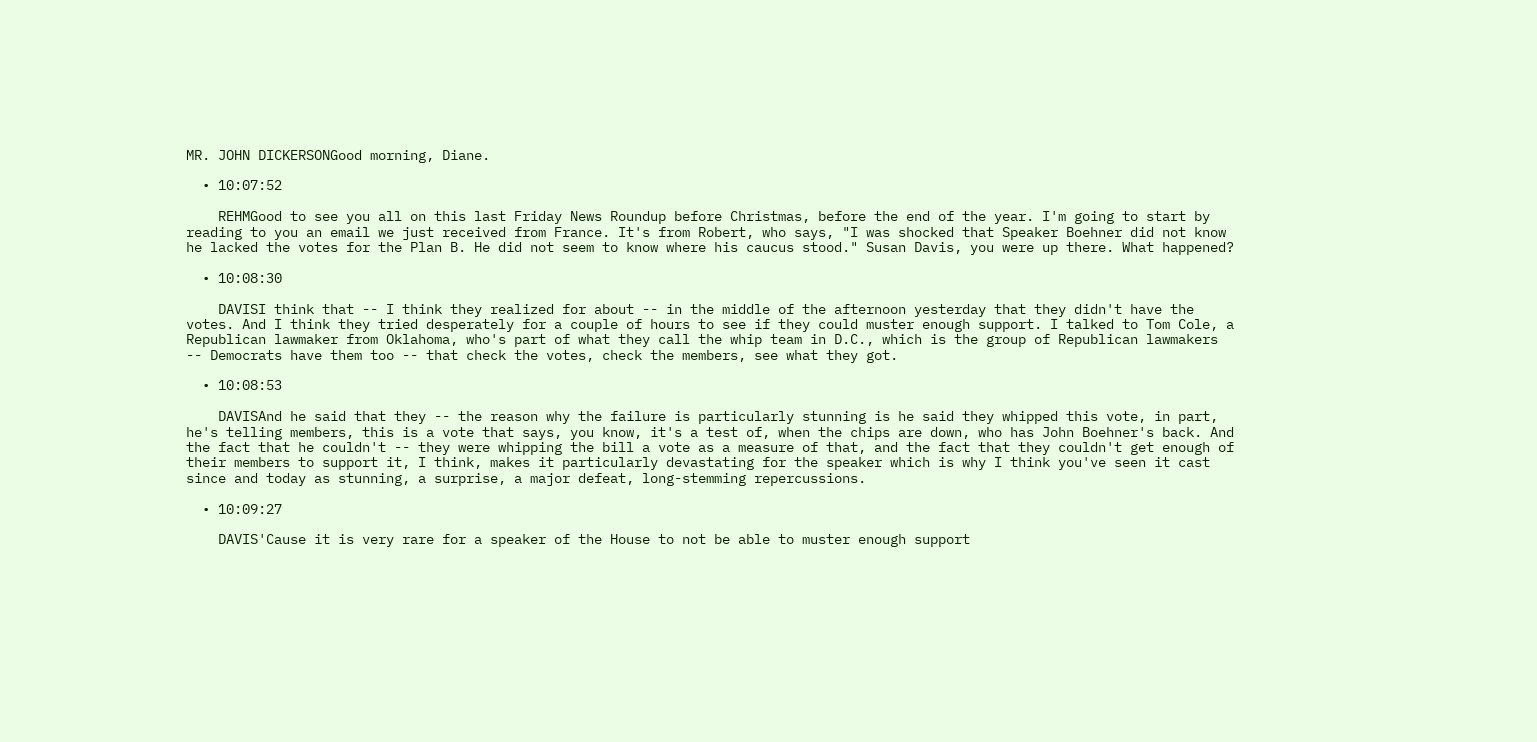MR. JOHN DICKERSONGood morning, Diane.

  • 10:07:52

    REHMGood to see you all on this last Friday News Roundup before Christmas, before the end of the year. I'm going to start by reading to you an email we just received from France. It's from Robert, who says, "I was shocked that Speaker Boehner did not know he lacked the votes for the Plan B. He did not seem to know where his caucus stood." Susan Davis, you were up there. What happened?

  • 10:08:30

    DAVISI think that -- I think they realized for about -- in the middle of the afternoon yesterday that they didn't have the votes. And I think they tried desperately for a couple of hours to see if they could muster enough support. I talked to Tom Cole, a Republican lawmaker from Oklahoma, who's part of what they call the whip team in D.C., which is the group of Republican lawmakers -- Democrats have them too -- that check the votes, check the members, see what they got.

  • 10:08:53

    DAVISAnd he said that they -- the reason why the failure is particularly stunning is he said they whipped this vote, in part, he's telling members, this is a vote that says, you know, it's a test of, when the chips are down, who has John Boehner's back. And the fact that he couldn't -- they were whipping the bill a vote as a measure of that, and the fact that they couldn't get enough of their members to support it, I think, makes it particularly devastating for the speaker which is why I think you've seen it cast since and today as stunning, a surprise, a major defeat, long-stemming repercussions.

  • 10:09:27

    DAVIS'Cause it is very rare for a speaker of the House to not be able to muster enough support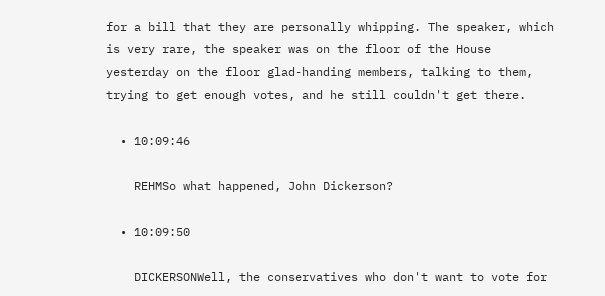for a bill that they are personally whipping. The speaker, which is very rare, the speaker was on the floor of the House yesterday on the floor glad-handing members, talking to them, trying to get enough votes, and he still couldn't get there.

  • 10:09:46

    REHMSo what happened, John Dickerson?

  • 10:09:50

    DICKERSONWell, the conservatives who don't want to vote for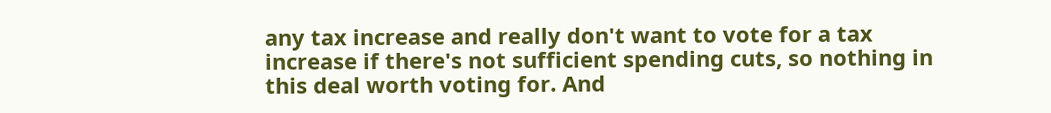any tax increase and really don't want to vote for a tax increase if there's not sufficient spending cuts, so nothing in this deal worth voting for. And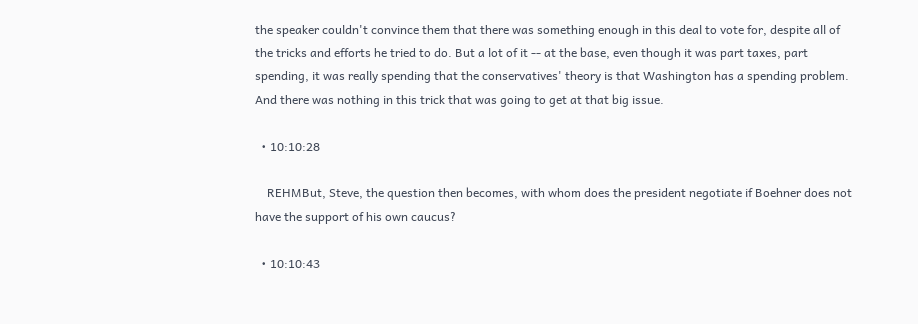the speaker couldn't convince them that there was something enough in this deal to vote for, despite all of the tricks and efforts he tried to do. But a lot of it -- at the base, even though it was part taxes, part spending, it was really spending that the conservatives' theory is that Washington has a spending problem. And there was nothing in this trick that was going to get at that big issue.

  • 10:10:28

    REHMBut, Steve, the question then becomes, with whom does the president negotiate if Boehner does not have the support of his own caucus?

  • 10:10:43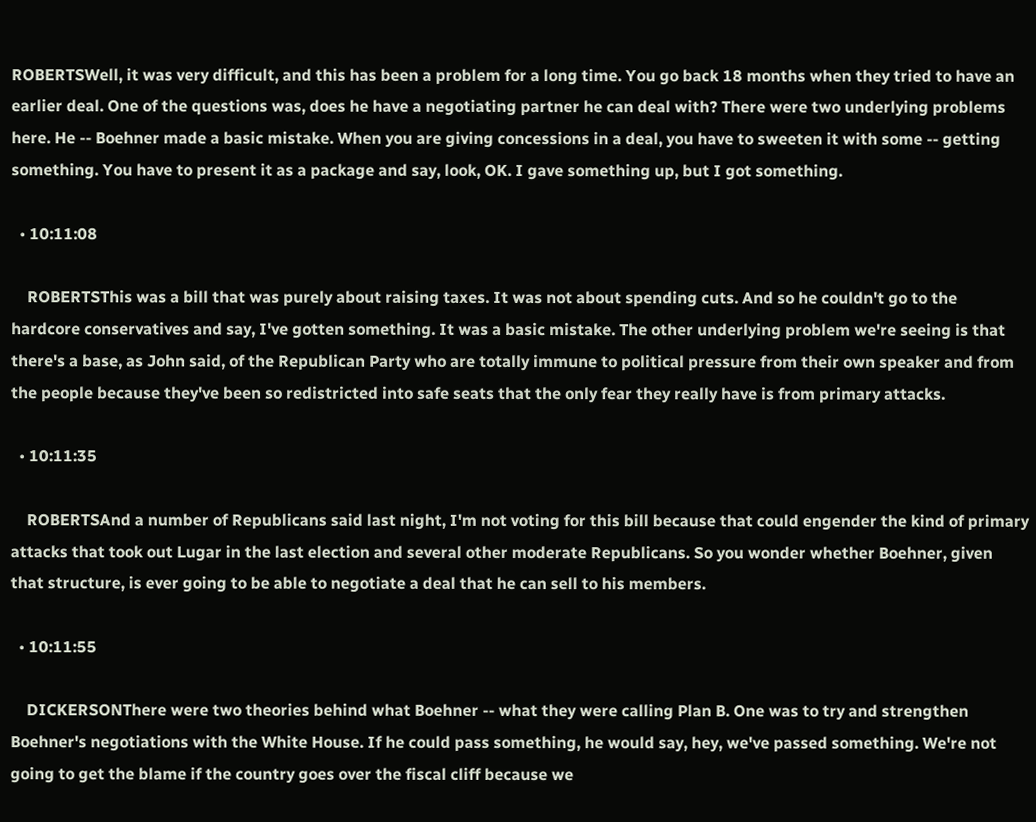ROBERTSWell, it was very difficult, and this has been a problem for a long time. You go back 18 months when they tried to have an earlier deal. One of the questions was, does he have a negotiating partner he can deal with? There were two underlying problems here. He -- Boehner made a basic mistake. When you are giving concessions in a deal, you have to sweeten it with some -- getting something. You have to present it as a package and say, look, OK. I gave something up, but I got something.

  • 10:11:08

    ROBERTSThis was a bill that was purely about raising taxes. It was not about spending cuts. And so he couldn't go to the hardcore conservatives and say, I've gotten something. It was a basic mistake. The other underlying problem we're seeing is that there's a base, as John said, of the Republican Party who are totally immune to political pressure from their own speaker and from the people because they've been so redistricted into safe seats that the only fear they really have is from primary attacks.

  • 10:11:35

    ROBERTSAnd a number of Republicans said last night, I'm not voting for this bill because that could engender the kind of primary attacks that took out Lugar in the last election and several other moderate Republicans. So you wonder whether Boehner, given that structure, is ever going to be able to negotiate a deal that he can sell to his members.

  • 10:11:55

    DICKERSONThere were two theories behind what Boehner -- what they were calling Plan B. One was to try and strengthen Boehner's negotiations with the White House. If he could pass something, he would say, hey, we've passed something. We're not going to get the blame if the country goes over the fiscal cliff because we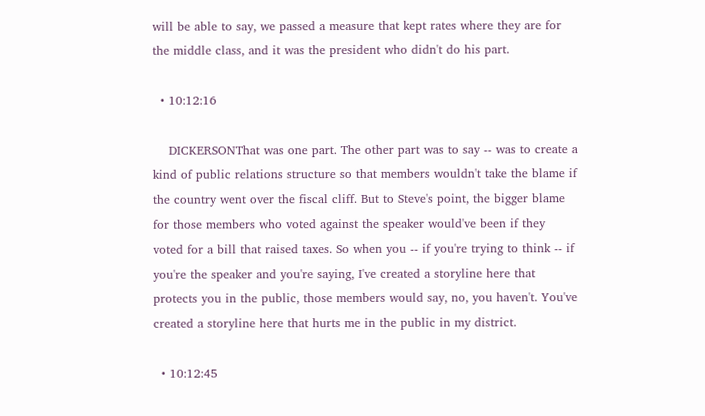will be able to say, we passed a measure that kept rates where they are for the middle class, and it was the president who didn't do his part.

  • 10:12:16

    DICKERSONThat was one part. The other part was to say -- was to create a kind of public relations structure so that members wouldn't take the blame if the country went over the fiscal cliff. But to Steve's point, the bigger blame for those members who voted against the speaker would've been if they voted for a bill that raised taxes. So when you -- if you're trying to think -- if you're the speaker and you're saying, I've created a storyline here that protects you in the public, those members would say, no, you haven't. You've created a storyline here that hurts me in the public in my district.

  • 10:12:45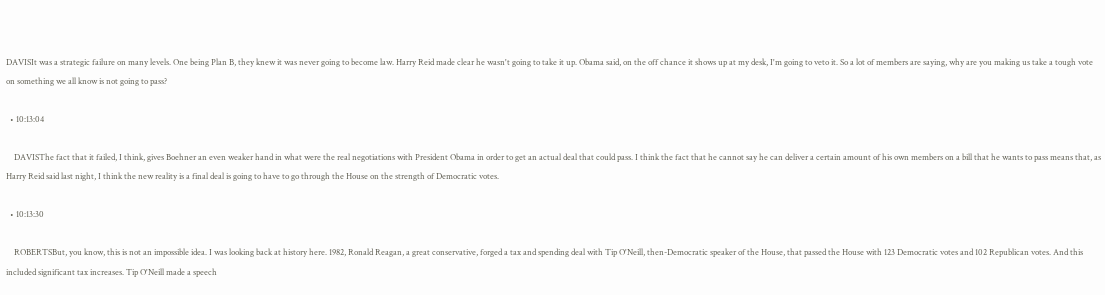DAVISIt was a strategic failure on many levels. One being Plan B, they knew it was never going to become law. Harry Reid made clear he wasn't going to take it up. Obama said, on the off chance it shows up at my desk, I'm going to veto it. So a lot of members are saying, why are you making us take a tough vote on something we all know is not going to pass?

  • 10:13:04

    DAVISThe fact that it failed, I think, gives Boehner an even weaker hand in what were the real negotiations with President Obama in order to get an actual deal that could pass. I think the fact that he cannot say he can deliver a certain amount of his own members on a bill that he wants to pass means that, as Harry Reid said last night, I think the new reality is a final deal is going to have to go through the House on the strength of Democratic votes.

  • 10:13:30

    ROBERTSBut, you know, this is not an impossible idea. I was looking back at history here. 1982, Ronald Reagan, a great conservative, forged a tax and spending deal with Tip O'Neill, then-Democratic speaker of the House, that passed the House with 123 Democratic votes and 102 Republican votes. And this included significant tax increases. Tip O'Neill made a speech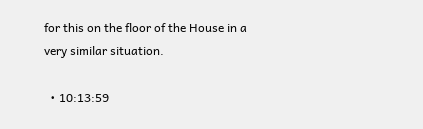for this on the floor of the House in a very similar situation.

  • 10:13:59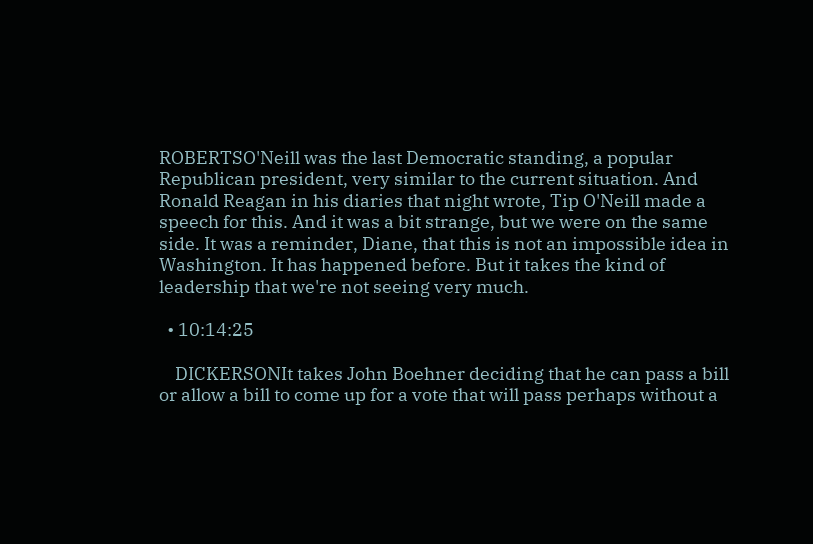ROBERTSO'Neill was the last Democratic standing, a popular Republican president, very similar to the current situation. And Ronald Reagan in his diaries that night wrote, Tip O'Neill made a speech for this. And it was a bit strange, but we were on the same side. It was a reminder, Diane, that this is not an impossible idea in Washington. It has happened before. But it takes the kind of leadership that we're not seeing very much.

  • 10:14:25

    DICKERSONIt takes John Boehner deciding that he can pass a bill or allow a bill to come up for a vote that will pass perhaps without a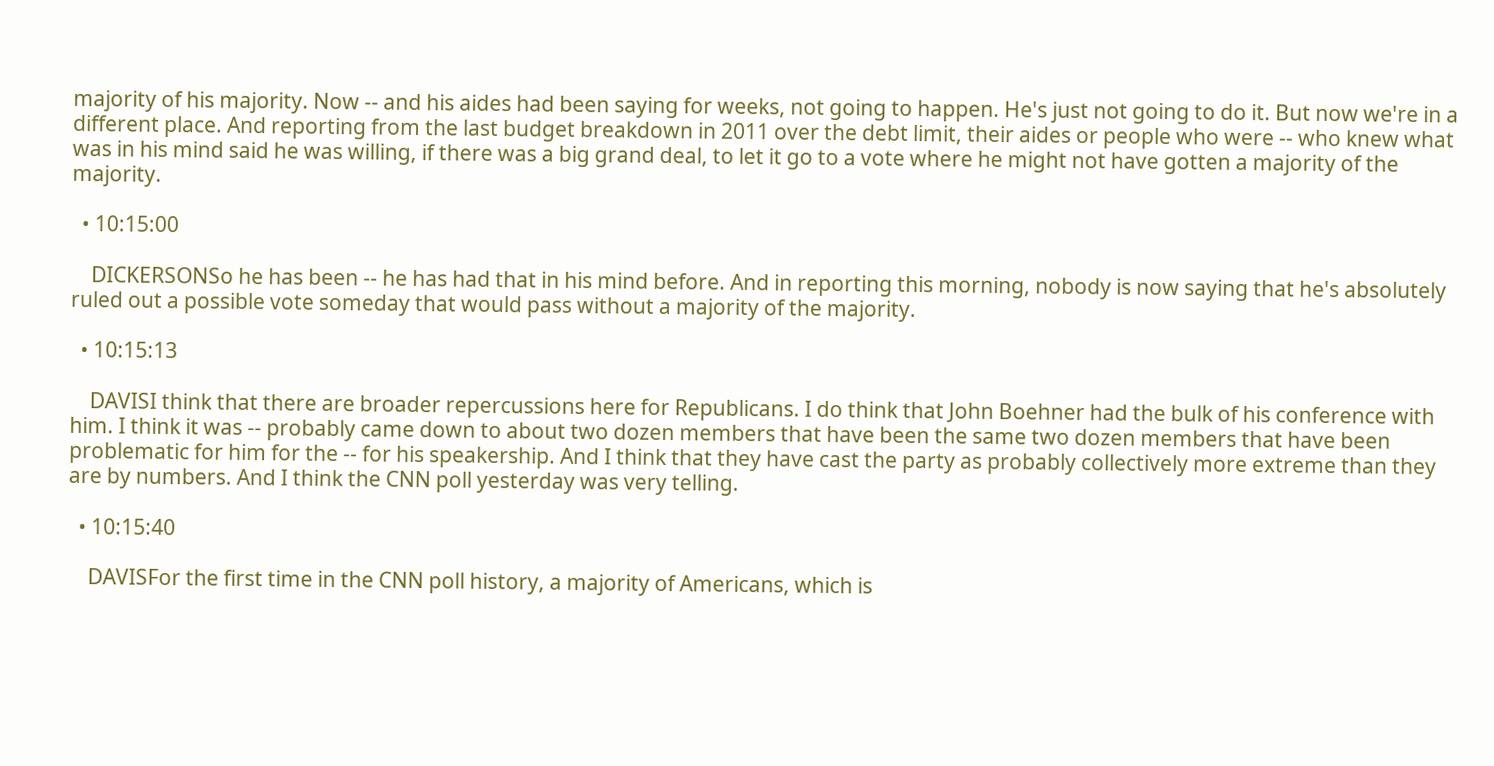majority of his majority. Now -- and his aides had been saying for weeks, not going to happen. He's just not going to do it. But now we're in a different place. And reporting from the last budget breakdown in 2011 over the debt limit, their aides or people who were -- who knew what was in his mind said he was willing, if there was a big grand deal, to let it go to a vote where he might not have gotten a majority of the majority.

  • 10:15:00

    DICKERSONSo he has been -- he has had that in his mind before. And in reporting this morning, nobody is now saying that he's absolutely ruled out a possible vote someday that would pass without a majority of the majority.

  • 10:15:13

    DAVISI think that there are broader repercussions here for Republicans. I do think that John Boehner had the bulk of his conference with him. I think it was -- probably came down to about two dozen members that have been the same two dozen members that have been problematic for him for the -- for his speakership. And I think that they have cast the party as probably collectively more extreme than they are by numbers. And I think the CNN poll yesterday was very telling.

  • 10:15:40

    DAVISFor the first time in the CNN poll history, a majority of Americans, which is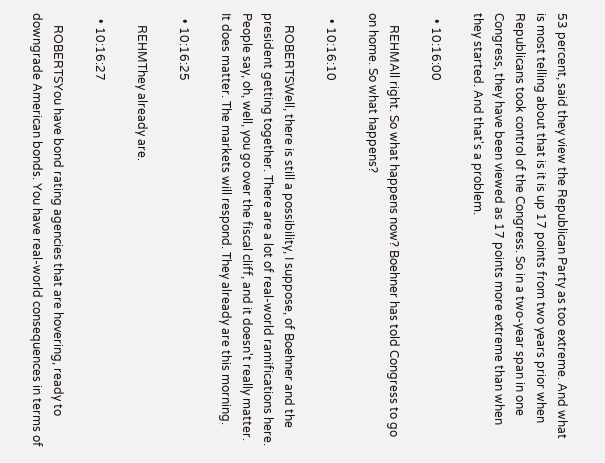53 percent, said they view the Republican Party as too extreme. And what is most telling about that is it is up 17 points from two years prior when Republicans took control of the Congress. So in a two-year span in one Congress, they have been viewed as 17 points more extreme than when they started. And that's a problem.

  • 10:16:00

    REHMAll right. So what happens now? Boehner has told Congress to go on home. So what happens?

  • 10:16:10

    ROBERTSWell, there is still a possibility, I suppose, of Boehner and the president getting together. There are a lot of real-world ramifications here. People say, oh, well, you go over the fiscal cliff, and it doesn't really matter. It does matter. The markets will respond. They already are this morning.

  • 10:16:25

    REHMThey already are.

  • 10:16:27

    ROBERTSYou have bond rating agencies that are hovering, ready to downgrade American bonds. You have real-world consequences in terms of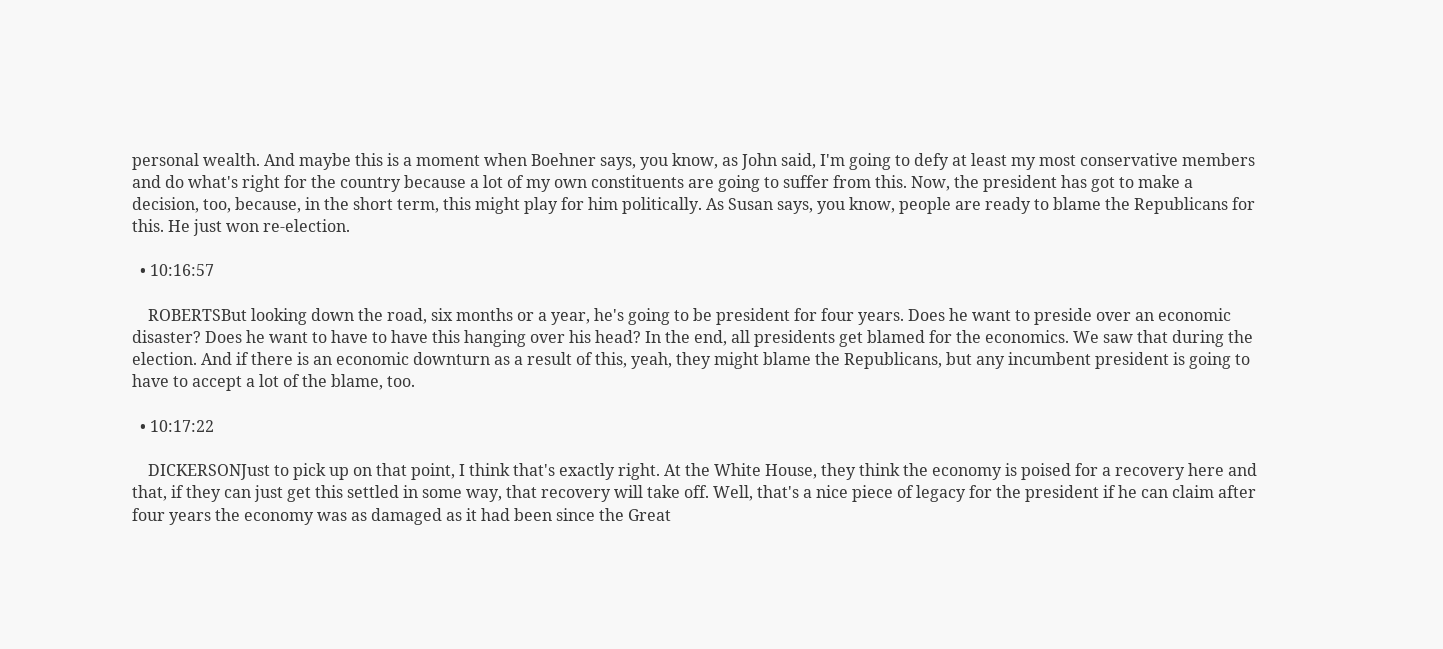personal wealth. And maybe this is a moment when Boehner says, you know, as John said, I'm going to defy at least my most conservative members and do what's right for the country because a lot of my own constituents are going to suffer from this. Now, the president has got to make a decision, too, because, in the short term, this might play for him politically. As Susan says, you know, people are ready to blame the Republicans for this. He just won re-election.

  • 10:16:57

    ROBERTSBut looking down the road, six months or a year, he's going to be president for four years. Does he want to preside over an economic disaster? Does he want to have to have this hanging over his head? In the end, all presidents get blamed for the economics. We saw that during the election. And if there is an economic downturn as a result of this, yeah, they might blame the Republicans, but any incumbent president is going to have to accept a lot of the blame, too.

  • 10:17:22

    DICKERSONJust to pick up on that point, I think that's exactly right. At the White House, they think the economy is poised for a recovery here and that, if they can just get this settled in some way, that recovery will take off. Well, that's a nice piece of legacy for the president if he can claim after four years the economy was as damaged as it had been since the Great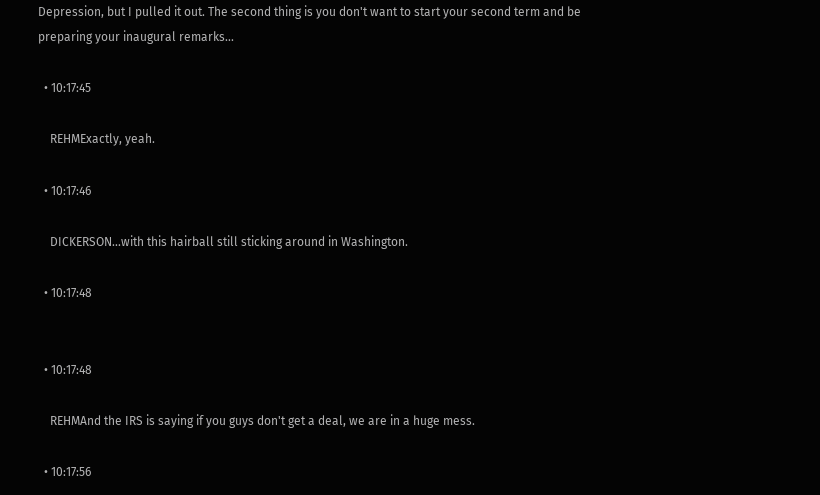Depression, but I pulled it out. The second thing is you don't want to start your second term and be preparing your inaugural remarks...

  • 10:17:45

    REHMExactly, yeah.

  • 10:17:46

    DICKERSON...with this hairball still sticking around in Washington.

  • 10:17:48


  • 10:17:48

    REHMAnd the IRS is saying if you guys don't get a deal, we are in a huge mess.

  • 10:17:56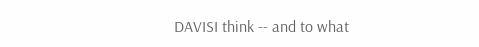DAVISI think -- and to what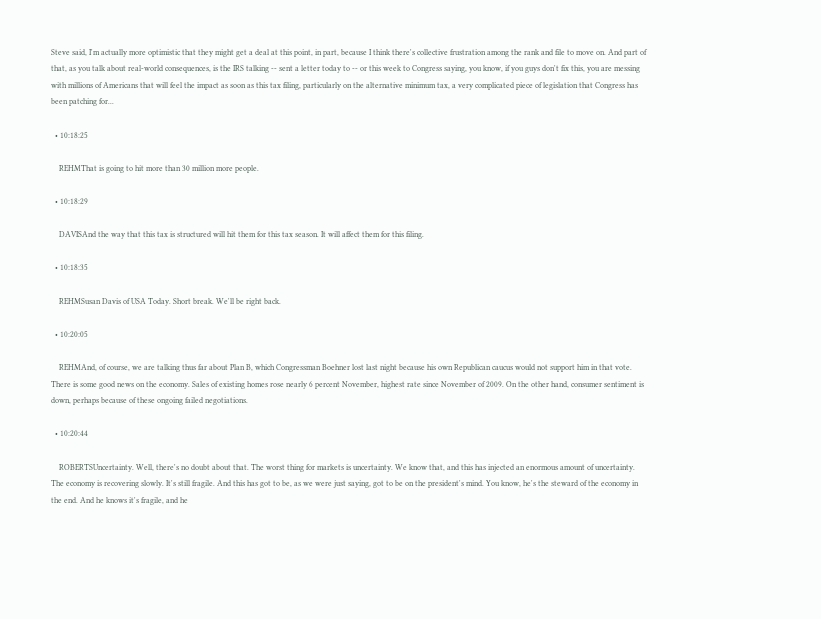Steve said, I'm actually more optimistic that they might get a deal at this point, in part, because I think there's collective frustration among the rank and file to move on. And part of that, as you talk about real-world consequences, is the IRS talking -- sent a letter today to -- or this week to Congress saying, you know, if you guys don't fix this, you are messing with millions of Americans that will feel the impact as soon as this tax filing, particularly on the alternative minimum tax, a very complicated piece of legislation that Congress has been patching for...

  • 10:18:25

    REHMThat is going to hit more than 30 million more people.

  • 10:18:29

    DAVISAnd the way that this tax is structured will hit them for this tax season. It will affect them for this filing.

  • 10:18:35

    REHMSusan Davis of USA Today. Short break. We'll be right back.

  • 10:20:05

    REHMAnd, of course, we are talking thus far about Plan B, which Congressman Boehner lost last night because his own Republican caucus would not support him in that vote. There is some good news on the economy. Sales of existing homes rose nearly 6 percent November, highest rate since November of 2009. On the other hand, consumer sentiment is down, perhaps because of these ongoing failed negotiations.

  • 10:20:44

    ROBERTSUncertainty. Well, there's no doubt about that. The worst thing for markets is uncertainty. We know that, and this has injected an enormous amount of uncertainty. The economy is recovering slowly. It's still fragile. And this has got to be, as we were just saying, got to be on the president's mind. You know, he's the steward of the economy in the end. And he knows it's fragile, and he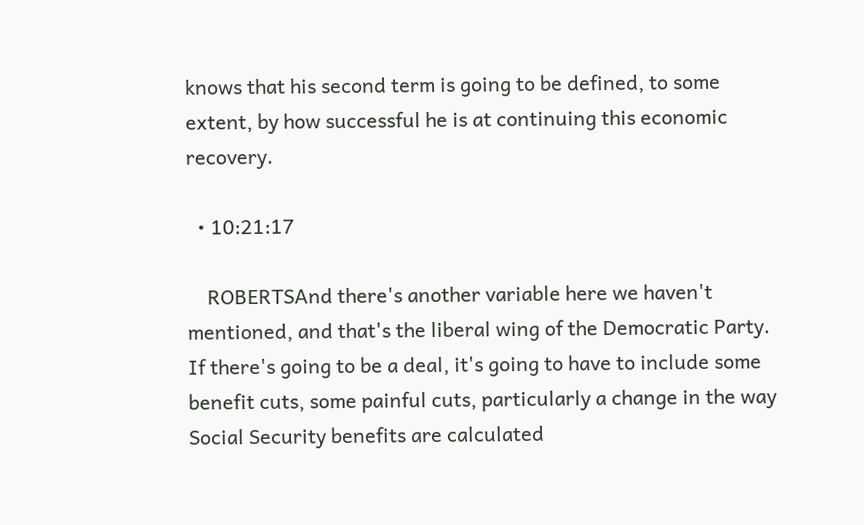knows that his second term is going to be defined, to some extent, by how successful he is at continuing this economic recovery.

  • 10:21:17

    ROBERTSAnd there's another variable here we haven't mentioned, and that's the liberal wing of the Democratic Party. If there's going to be a deal, it's going to have to include some benefit cuts, some painful cuts, particularly a change in the way Social Security benefits are calculated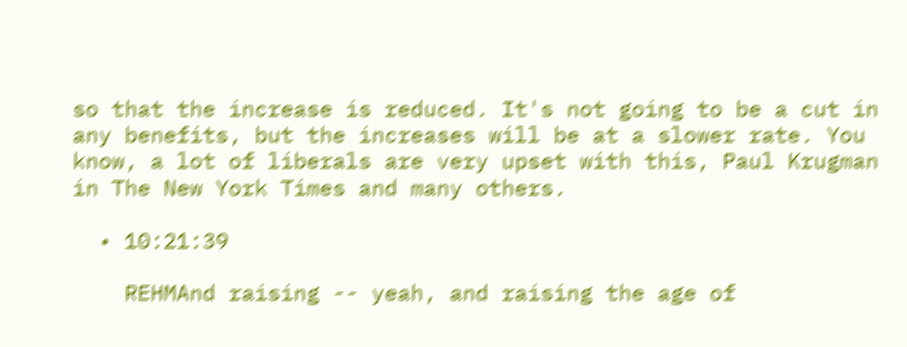so that the increase is reduced. It's not going to be a cut in any benefits, but the increases will be at a slower rate. You know, a lot of liberals are very upset with this, Paul Krugman in The New York Times and many others.

  • 10:21:39

    REHMAnd raising -- yeah, and raising the age of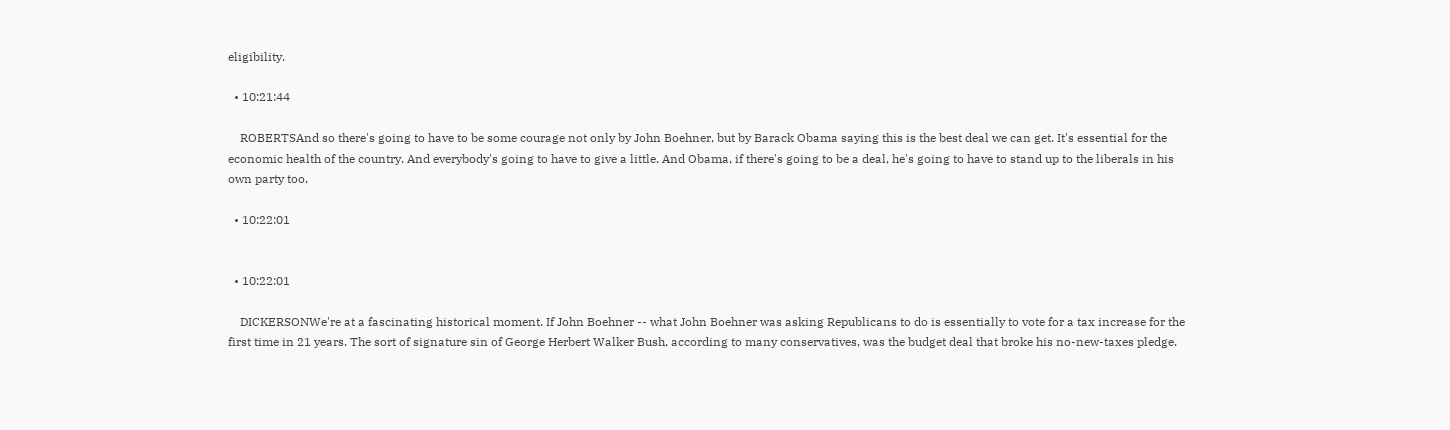eligibility.

  • 10:21:44

    ROBERTSAnd so there's going to have to be some courage not only by John Boehner, but by Barack Obama saying this is the best deal we can get. It's essential for the economic health of the country. And everybody's going to have to give a little. And Obama, if there's going to be a deal, he's going to have to stand up to the liberals in his own party too.

  • 10:22:01


  • 10:22:01

    DICKERSONWe're at a fascinating historical moment. If John Boehner -- what John Boehner was asking Republicans to do is essentially to vote for a tax increase for the first time in 21 years. The sort of signature sin of George Herbert Walker Bush, according to many conservatives, was the budget deal that broke his no-new-taxes pledge.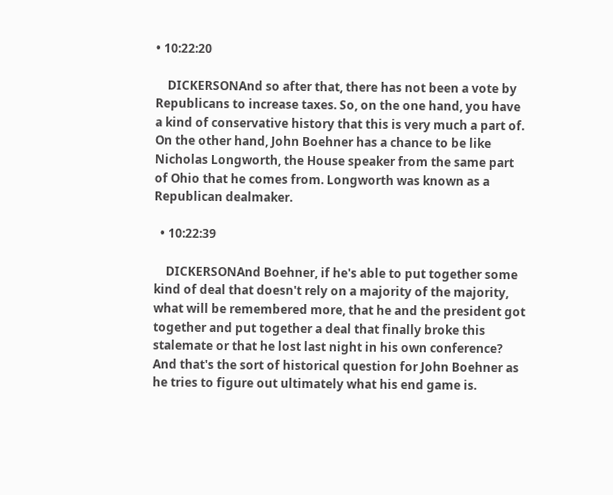• 10:22:20

    DICKERSONAnd so after that, there has not been a vote by Republicans to increase taxes. So, on the one hand, you have a kind of conservative history that this is very much a part of. On the other hand, John Boehner has a chance to be like Nicholas Longworth, the House speaker from the same part of Ohio that he comes from. Longworth was known as a Republican dealmaker.

  • 10:22:39

    DICKERSONAnd Boehner, if he's able to put together some kind of deal that doesn't rely on a majority of the majority, what will be remembered more, that he and the president got together and put together a deal that finally broke this stalemate or that he lost last night in his own conference? And that's the sort of historical question for John Boehner as he tries to figure out ultimately what his end game is.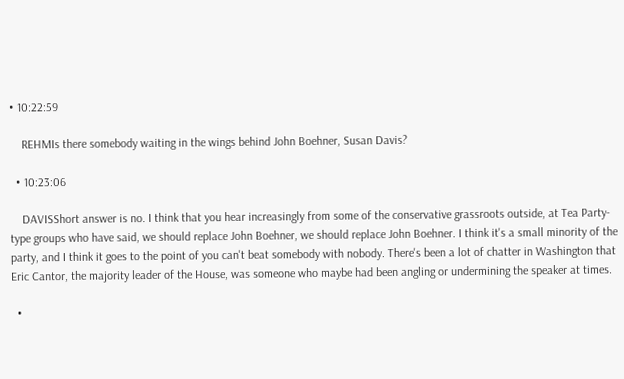• 10:22:59

    REHMIs there somebody waiting in the wings behind John Boehner, Susan Davis?

  • 10:23:06

    DAVISShort answer is no. I think that you hear increasingly from some of the conservative grassroots outside, at Tea Party-type groups who have said, we should replace John Boehner, we should replace John Boehner. I think it's a small minority of the party, and I think it goes to the point of you can't beat somebody with nobody. There's been a lot of chatter in Washington that Eric Cantor, the majority leader of the House, was someone who maybe had been angling or undermining the speaker at times.

  •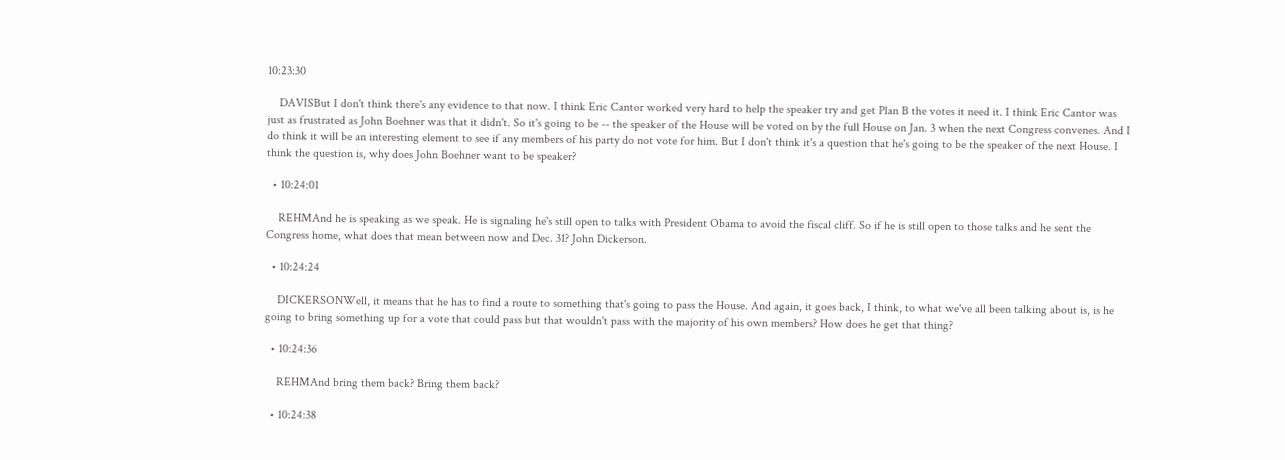10:23:30

    DAVISBut I don't think there's any evidence to that now. I think Eric Cantor worked very hard to help the speaker try and get Plan B the votes it need it. I think Eric Cantor was just as frustrated as John Boehner was that it didn't. So it's going to be -- the speaker of the House will be voted on by the full House on Jan. 3 when the next Congress convenes. And I do think it will be an interesting element to see if any members of his party do not vote for him. But I don't think it's a question that he's going to be the speaker of the next House. I think the question is, why does John Boehner want to be speaker?

  • 10:24:01

    REHMAnd he is speaking as we speak. He is signaling he's still open to talks with President Obama to avoid the fiscal cliff. So if he is still open to those talks and he sent the Congress home, what does that mean between now and Dec. 31? John Dickerson.

  • 10:24:24

    DICKERSONWell, it means that he has to find a route to something that's going to pass the House. And again, it goes back, I think, to what we've all been talking about is, is he going to bring something up for a vote that could pass but that wouldn't pass with the majority of his own members? How does he get that thing?

  • 10:24:36

    REHMAnd bring them back? Bring them back?

  • 10:24:38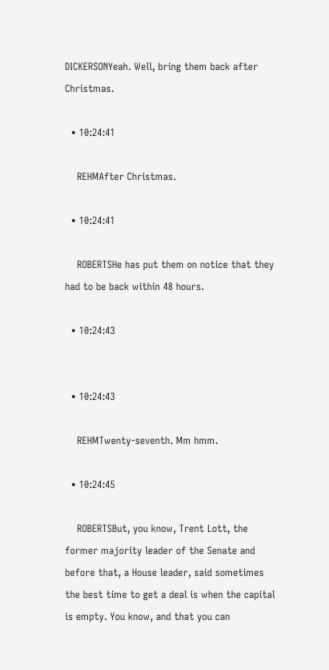DICKERSONYeah. Well, bring them back after Christmas.

  • 10:24:41

    REHMAfter Christmas.

  • 10:24:41

    ROBERTSHe has put them on notice that they had to be back within 48 hours.

  • 10:24:43


  • 10:24:43

    REHMTwenty-seventh. Mm hmm.

  • 10:24:45

    ROBERTSBut, you know, Trent Lott, the former majority leader of the Senate and before that, a House leader, said sometimes the best time to get a deal is when the capital is empty. You know, and that you can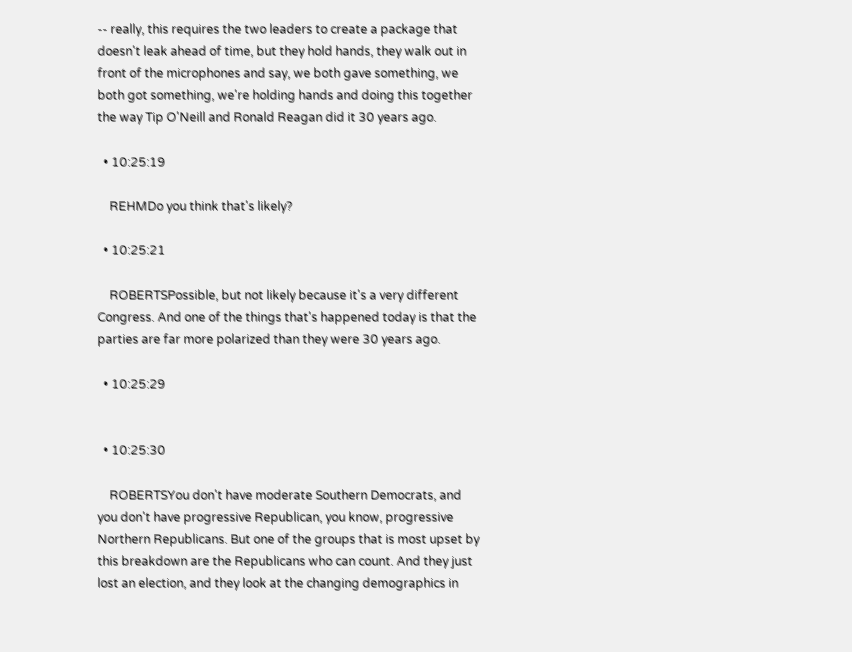-- really, this requires the two leaders to create a package that doesn't leak ahead of time, but they hold hands, they walk out in front of the microphones and say, we both gave something, we both got something, we're holding hands and doing this together the way Tip O'Neill and Ronald Reagan did it 30 years ago.

  • 10:25:19

    REHMDo you think that's likely?

  • 10:25:21

    ROBERTSPossible, but not likely because it's a very different Congress. And one of the things that's happened today is that the parties are far more polarized than they were 30 years ago.

  • 10:25:29


  • 10:25:30

    ROBERTSYou don't have moderate Southern Democrats, and you don't have progressive Republican, you know, progressive Northern Republicans. But one of the groups that is most upset by this breakdown are the Republicans who can count. And they just lost an election, and they look at the changing demographics in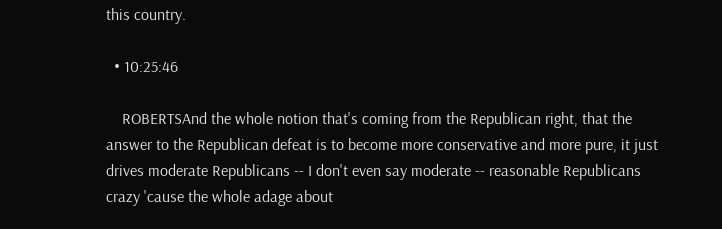this country.

  • 10:25:46

    ROBERTSAnd the whole notion that's coming from the Republican right, that the answer to the Republican defeat is to become more conservative and more pure, it just drives moderate Republicans -- I don't even say moderate -- reasonable Republicans crazy 'cause the whole adage about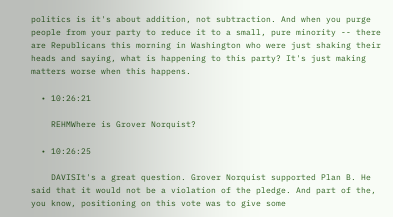politics is it's about addition, not subtraction. And when you purge people from your party to reduce it to a small, pure minority -- there are Republicans this morning in Washington who were just shaking their heads and saying, what is happening to this party? It's just making matters worse when this happens.

  • 10:26:21

    REHMWhere is Grover Norquist?

  • 10:26:25

    DAVISIt's a great question. Grover Norquist supported Plan B. He said that it would not be a violation of the pledge. And part of the, you know, positioning on this vote was to give some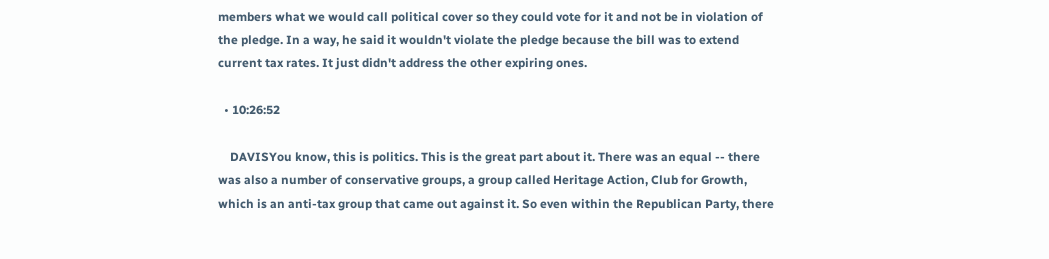members what we would call political cover so they could vote for it and not be in violation of the pledge. In a way, he said it wouldn't violate the pledge because the bill was to extend current tax rates. It just didn't address the other expiring ones.

  • 10:26:52

    DAVISYou know, this is politics. This is the great part about it. There was an equal -- there was also a number of conservative groups, a group called Heritage Action, Club for Growth, which is an anti-tax group that came out against it. So even within the Republican Party, there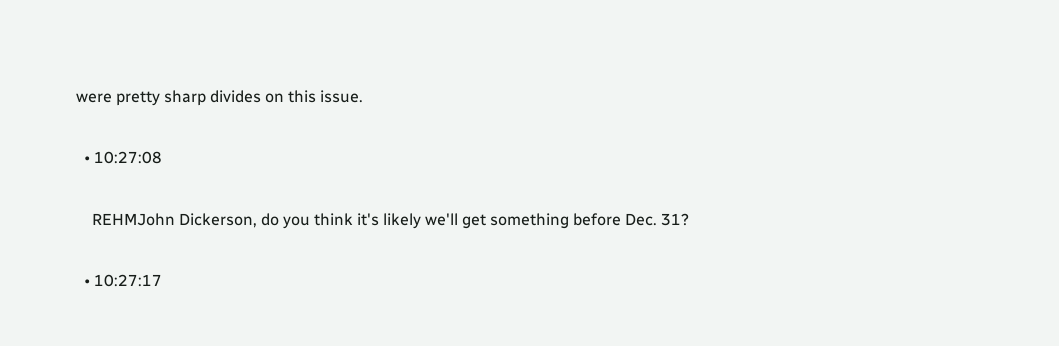were pretty sharp divides on this issue.

  • 10:27:08

    REHMJohn Dickerson, do you think it's likely we'll get something before Dec. 31?

  • 10:27:17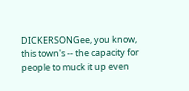DICKERSONGee, you know, this town's -- the capacity for people to muck it up even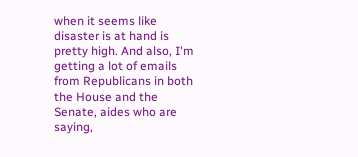when it seems like disaster is at hand is pretty high. And also, I'm getting a lot of emails from Republicans in both the House and the Senate, aides who are saying,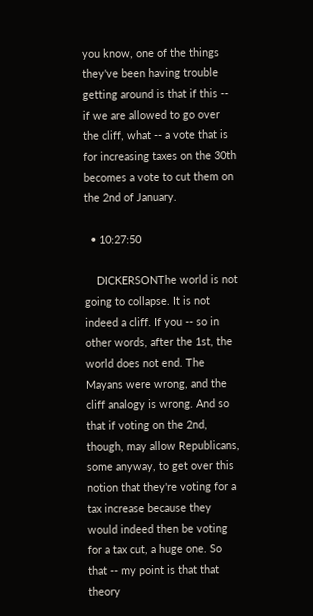you know, one of the things they've been having trouble getting around is that if this -- if we are allowed to go over the cliff, what -- a vote that is for increasing taxes on the 30th becomes a vote to cut them on the 2nd of January.

  • 10:27:50

    DICKERSONThe world is not going to collapse. It is not indeed a cliff. If you -- so in other words, after the 1st, the world does not end. The Mayans were wrong, and the cliff analogy is wrong. And so that if voting on the 2nd, though, may allow Republicans, some anyway, to get over this notion that they're voting for a tax increase because they would indeed then be voting for a tax cut, a huge one. So that -- my point is that that theory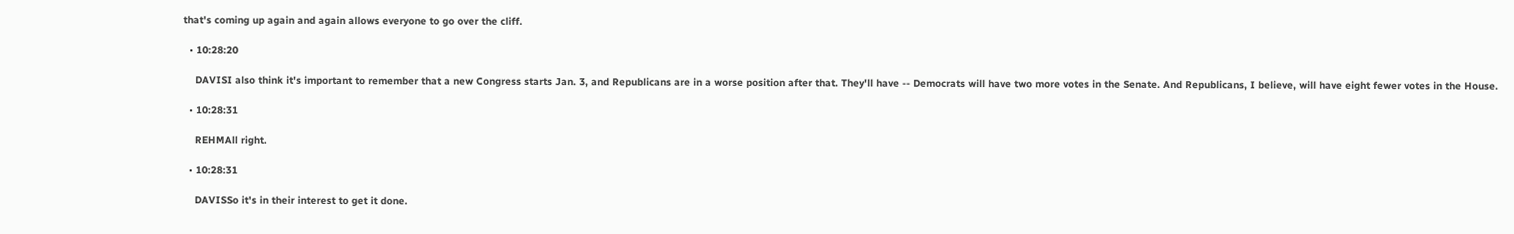that's coming up again and again allows everyone to go over the cliff.

  • 10:28:20

    DAVISI also think it's important to remember that a new Congress starts Jan. 3, and Republicans are in a worse position after that. They'll have -- Democrats will have two more votes in the Senate. And Republicans, I believe, will have eight fewer votes in the House.

  • 10:28:31

    REHMAll right.

  • 10:28:31

    DAVISSo it's in their interest to get it done.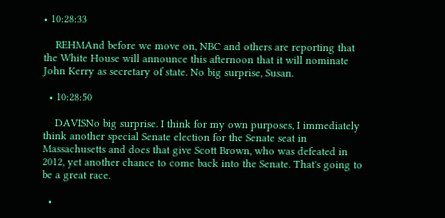• 10:28:33

    REHMAnd before we move on, NBC and others are reporting that the White House will announce this afternoon that it will nominate John Kerry as secretary of state. No big surprise, Susan.

  • 10:28:50

    DAVISNo big surprise. I think for my own purposes, I immediately think another special Senate election for the Senate seat in Massachusetts and does that give Scott Brown, who was defeated in 2012, yet another chance to come back into the Senate. That's going to be a great race.

  •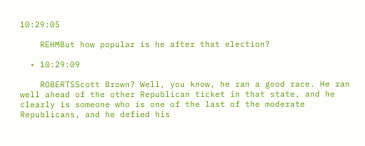10:29:05

    REHMBut how popular is he after that election?

  • 10:29:09

    ROBERTSScott Brown? Well, you know, he ran a good race. He ran well ahead of the other Republican ticket in that state, and he clearly is someone who is one of the last of the moderate Republicans, and he defied his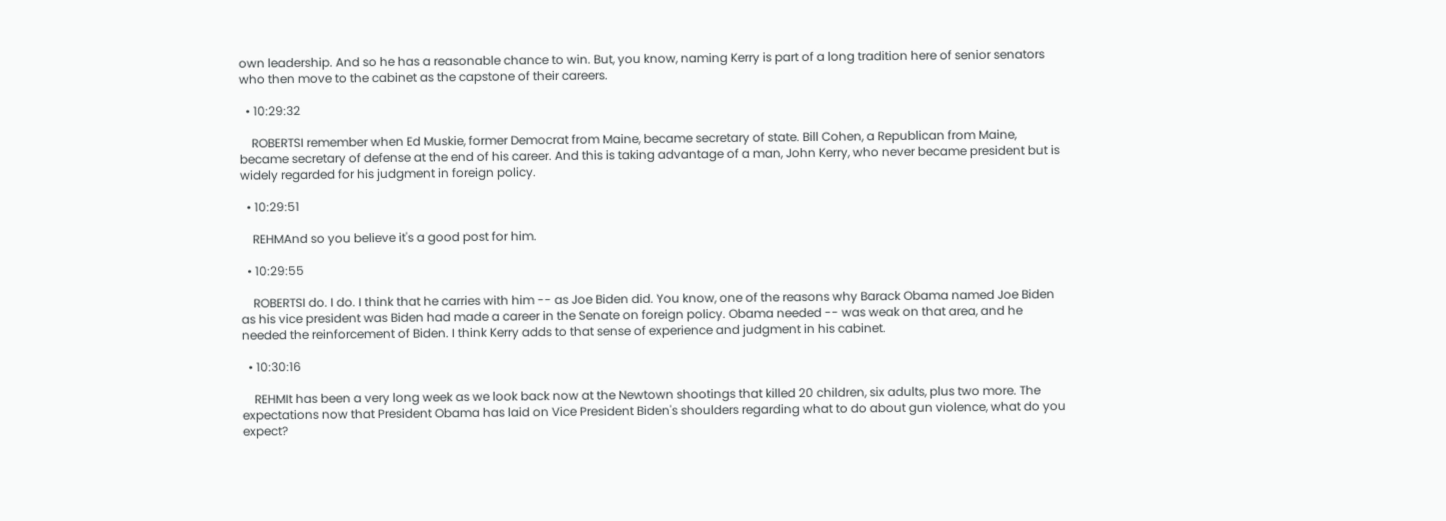own leadership. And so he has a reasonable chance to win. But, you know, naming Kerry is part of a long tradition here of senior senators who then move to the cabinet as the capstone of their careers.

  • 10:29:32

    ROBERTSI remember when Ed Muskie, former Democrat from Maine, became secretary of state. Bill Cohen, a Republican from Maine, became secretary of defense at the end of his career. And this is taking advantage of a man, John Kerry, who never became president but is widely regarded for his judgment in foreign policy.

  • 10:29:51

    REHMAnd so you believe it's a good post for him.

  • 10:29:55

    ROBERTSI do. I do. I think that he carries with him -- as Joe Biden did. You know, one of the reasons why Barack Obama named Joe Biden as his vice president was Biden had made a career in the Senate on foreign policy. Obama needed -- was weak on that area, and he needed the reinforcement of Biden. I think Kerry adds to that sense of experience and judgment in his cabinet.

  • 10:30:16

    REHMIt has been a very long week as we look back now at the Newtown shootings that killed 20 children, six adults, plus two more. The expectations now that President Obama has laid on Vice President Biden's shoulders regarding what to do about gun violence, what do you expect?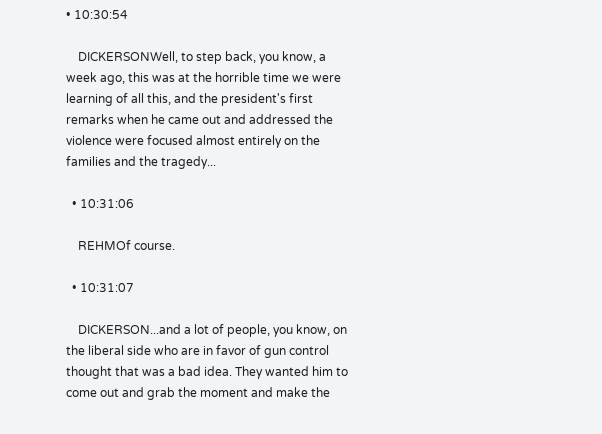• 10:30:54

    DICKERSONWell, to step back, you know, a week ago, this was at the horrible time we were learning of all this, and the president's first remarks when he came out and addressed the violence were focused almost entirely on the families and the tragedy...

  • 10:31:06

    REHMOf course.

  • 10:31:07

    DICKERSON...and a lot of people, you know, on the liberal side who are in favor of gun control thought that was a bad idea. They wanted him to come out and grab the moment and make the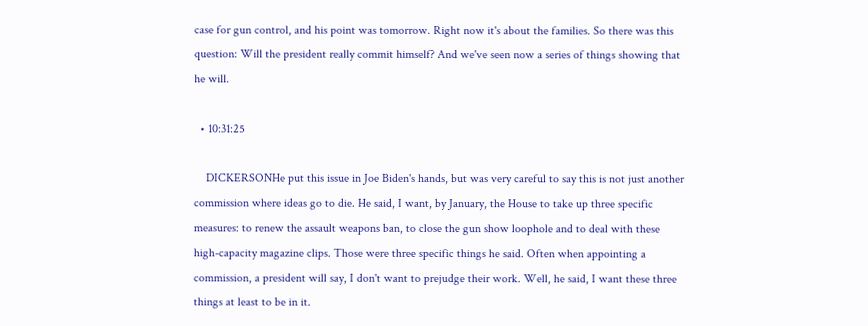case for gun control, and his point was tomorrow. Right now it's about the families. So there was this question: Will the president really commit himself? And we've seen now a series of things showing that he will.

  • 10:31:25

    DICKERSONHe put this issue in Joe Biden's hands, but was very careful to say this is not just another commission where ideas go to die. He said, I want, by January, the House to take up three specific measures: to renew the assault weapons ban, to close the gun show loophole and to deal with these high-capacity magazine clips. Those were three specific things he said. Often when appointing a commission, a president will say, I don't want to prejudge their work. Well, he said, I want these three things at least to be in it.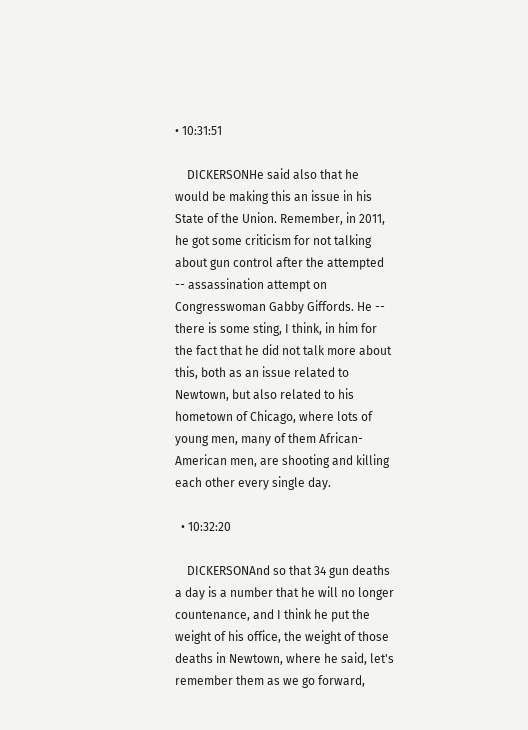• 10:31:51

    DICKERSONHe said also that he would be making this an issue in his State of the Union. Remember, in 2011, he got some criticism for not talking about gun control after the attempted -- assassination attempt on Congresswoman Gabby Giffords. He -- there is some sting, I think, in him for the fact that he did not talk more about this, both as an issue related to Newtown, but also related to his hometown of Chicago, where lots of young men, many of them African-American men, are shooting and killing each other every single day.

  • 10:32:20

    DICKERSONAnd so that 34 gun deaths a day is a number that he will no longer countenance, and I think he put the weight of his office, the weight of those deaths in Newtown, where he said, let's remember them as we go forward,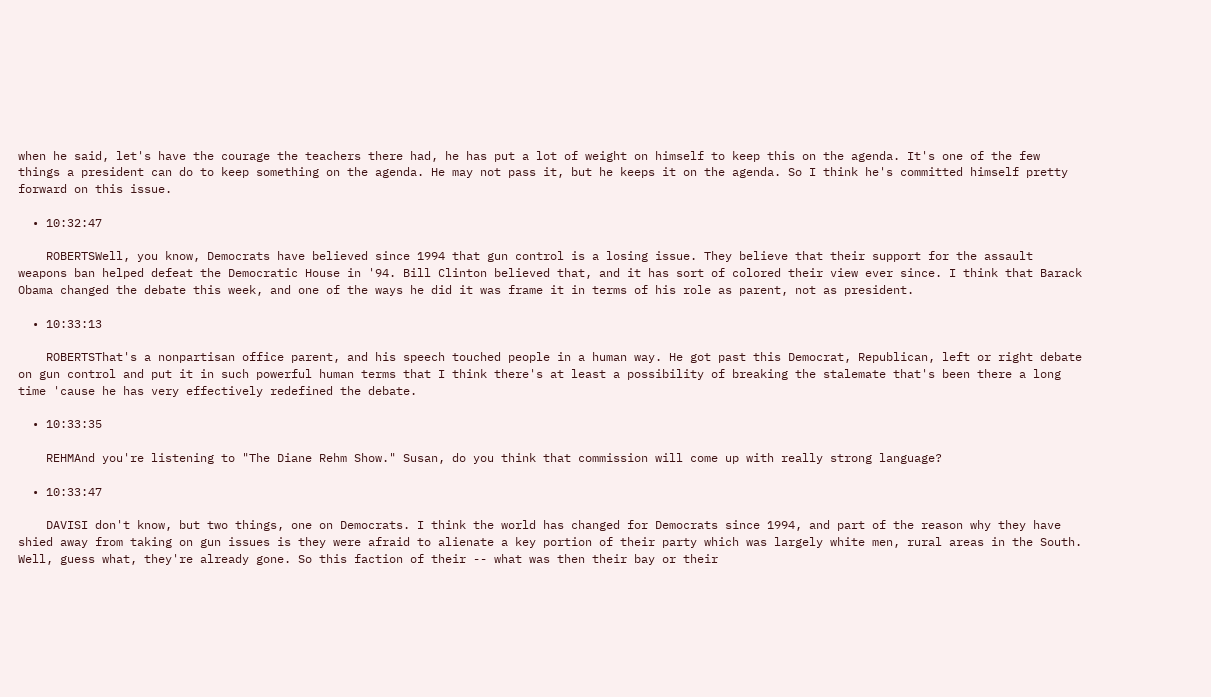when he said, let's have the courage the teachers there had, he has put a lot of weight on himself to keep this on the agenda. It's one of the few things a president can do to keep something on the agenda. He may not pass it, but he keeps it on the agenda. So I think he's committed himself pretty forward on this issue.

  • 10:32:47

    ROBERTSWell, you know, Democrats have believed since 1994 that gun control is a losing issue. They believe that their support for the assault weapons ban helped defeat the Democratic House in '94. Bill Clinton believed that, and it has sort of colored their view ever since. I think that Barack Obama changed the debate this week, and one of the ways he did it was frame it in terms of his role as parent, not as president.

  • 10:33:13

    ROBERTSThat's a nonpartisan office parent, and his speech touched people in a human way. He got past this Democrat, Republican, left or right debate on gun control and put it in such powerful human terms that I think there's at least a possibility of breaking the stalemate that's been there a long time 'cause he has very effectively redefined the debate.

  • 10:33:35

    REHMAnd you're listening to "The Diane Rehm Show." Susan, do you think that commission will come up with really strong language?

  • 10:33:47

    DAVISI don't know, but two things, one on Democrats. I think the world has changed for Democrats since 1994, and part of the reason why they have shied away from taking on gun issues is they were afraid to alienate a key portion of their party which was largely white men, rural areas in the South. Well, guess what, they're already gone. So this faction of their -- what was then their bay or their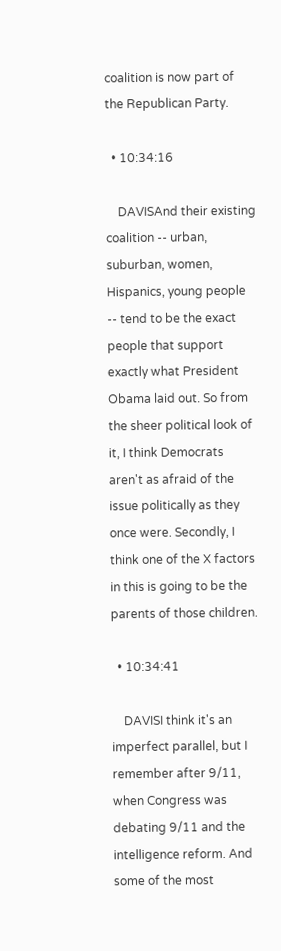coalition is now part of the Republican Party.

  • 10:34:16

    DAVISAnd their existing coalition -- urban, suburban, women, Hispanics, young people -- tend to be the exact people that support exactly what President Obama laid out. So from the sheer political look of it, I think Democrats aren't as afraid of the issue politically as they once were. Secondly, I think one of the X factors in this is going to be the parents of those children.

  • 10:34:41

    DAVISI think it's an imperfect parallel, but I remember after 9/11, when Congress was debating 9/11 and the intelligence reform. And some of the most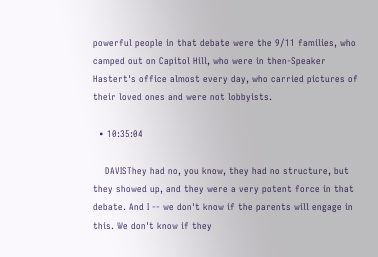powerful people in that debate were the 9/11 families, who camped out on Capitol Hill, who were in then-Speaker Hastert's office almost every day, who carried pictures of their loved ones and were not lobbyists.

  • 10:35:04

    DAVISThey had no, you know, they had no structure, but they showed up, and they were a very potent force in that debate. And I -- we don't know if the parents will engage in this. We don't know if they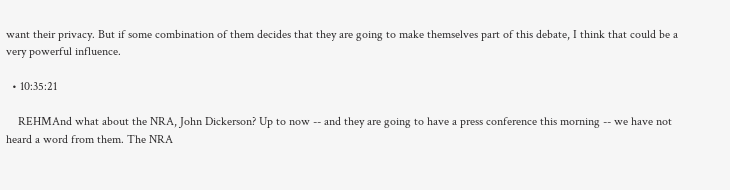want their privacy. But if some combination of them decides that they are going to make themselves part of this debate, I think that could be a very powerful influence.

  • 10:35:21

    REHMAnd what about the NRA, John Dickerson? Up to now -- and they are going to have a press conference this morning -- we have not heard a word from them. The NRA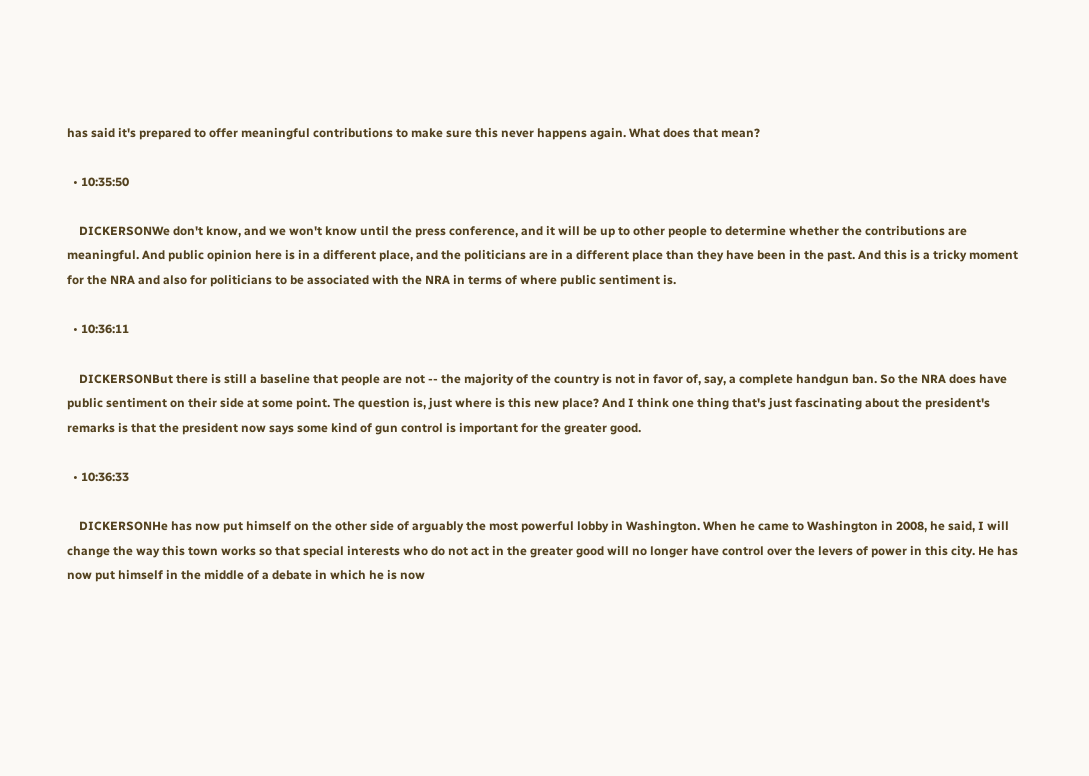has said it's prepared to offer meaningful contributions to make sure this never happens again. What does that mean?

  • 10:35:50

    DICKERSONWe don't know, and we won't know until the press conference, and it will be up to other people to determine whether the contributions are meaningful. And public opinion here is in a different place, and the politicians are in a different place than they have been in the past. And this is a tricky moment for the NRA and also for politicians to be associated with the NRA in terms of where public sentiment is.

  • 10:36:11

    DICKERSONBut there is still a baseline that people are not -- the majority of the country is not in favor of, say, a complete handgun ban. So the NRA does have public sentiment on their side at some point. The question is, just where is this new place? And I think one thing that's just fascinating about the president's remarks is that the president now says some kind of gun control is important for the greater good.

  • 10:36:33

    DICKERSONHe has now put himself on the other side of arguably the most powerful lobby in Washington. When he came to Washington in 2008, he said, I will change the way this town works so that special interests who do not act in the greater good will no longer have control over the levers of power in this city. He has now put himself in the middle of a debate in which he is now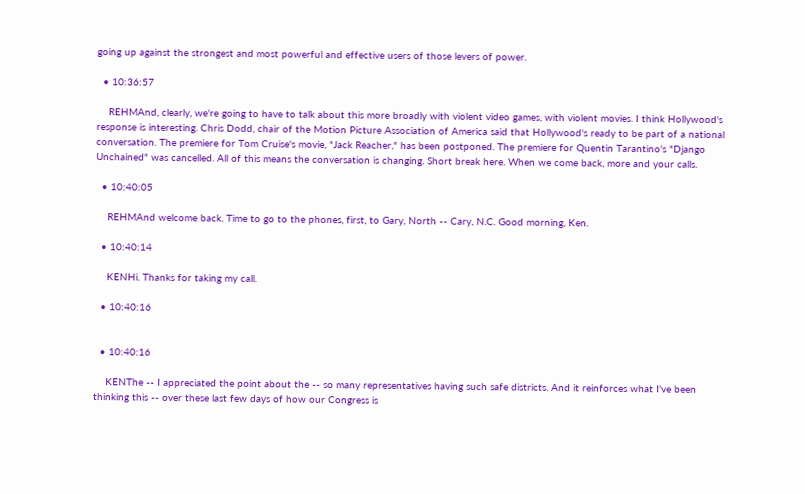going up against the strongest and most powerful and effective users of those levers of power.

  • 10:36:57

    REHMAnd, clearly, we're going to have to talk about this more broadly with violent video games, with violent movies. I think Hollywood's response is interesting. Chris Dodd, chair of the Motion Picture Association of America said that Hollywood's ready to be part of a national conversation. The premiere for Tom Cruise's movie, "Jack Reacher," has been postponed. The premiere for Quentin Tarantino's "Django Unchained" was cancelled. All of this means the conversation is changing. Short break here. When we come back, more and your calls.

  • 10:40:05

    REHMAnd welcome back. Time to go to the phones, first, to Gary, North -- Cary, N.C. Good morning, Ken.

  • 10:40:14

    KENHi. Thanks for taking my call.

  • 10:40:16


  • 10:40:16

    KENThe -- I appreciated the point about the -- so many representatives having such safe districts. And it reinforces what I've been thinking this -- over these last few days of how our Congress is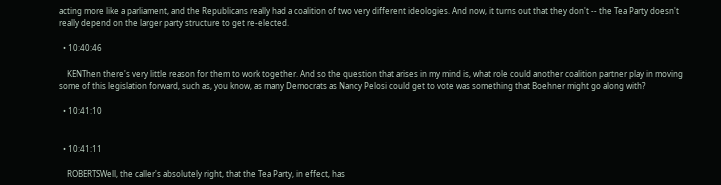acting more like a parliament, and the Republicans really had a coalition of two very different ideologies. And now, it turns out that they don't -- the Tea Party doesn't really depend on the larger party structure to get re-elected.

  • 10:40:46

    KENThen there's very little reason for them to work together. And so the question that arises in my mind is, what role could another coalition partner play in moving some of this legislation forward, such as, you know, as many Democrats as Nancy Pelosi could get to vote was something that Boehner might go along with?

  • 10:41:10


  • 10:41:11

    ROBERTSWell, the caller's absolutely right, that the Tea Party, in effect, has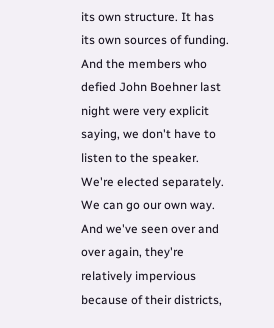its own structure. It has its own sources of funding. And the members who defied John Boehner last night were very explicit saying, we don't have to listen to the speaker. We're elected separately. We can go our own way. And we've seen over and over again, they're relatively impervious because of their districts,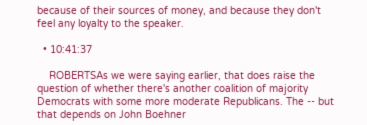because of their sources of money, and because they don't feel any loyalty to the speaker.

  • 10:41:37

    ROBERTSAs we were saying earlier, that does raise the question of whether there's another coalition of majority Democrats with some more moderate Republicans. The -- but that depends on John Boehner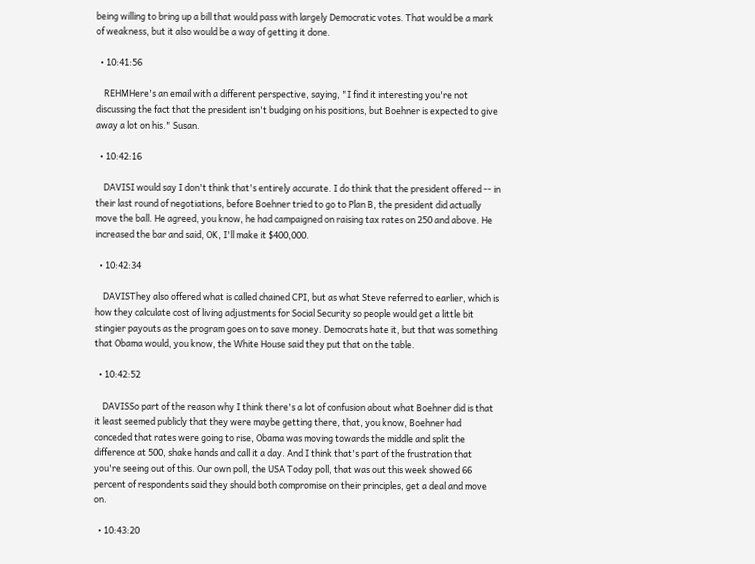being willing to bring up a bill that would pass with largely Democratic votes. That would be a mark of weakness, but it also would be a way of getting it done.

  • 10:41:56

    REHMHere's an email with a different perspective, saying, "I find it interesting you're not discussing the fact that the president isn't budging on his positions, but Boehner is expected to give away a lot on his." Susan.

  • 10:42:16

    DAVISI would say I don't think that's entirely accurate. I do think that the president offered -- in their last round of negotiations, before Boehner tried to go to Plan B, the president did actually move the ball. He agreed, you know, he had campaigned on raising tax rates on 250 and above. He increased the bar and said, OK, I'll make it $400,000.

  • 10:42:34

    DAVISThey also offered what is called chained CPI, but as what Steve referred to earlier, which is how they calculate cost of living adjustments for Social Security so people would get a little bit stingier payouts as the program goes on to save money. Democrats hate it, but that was something that Obama would, you know, the White House said they put that on the table.

  • 10:42:52

    DAVISSo part of the reason why I think there's a lot of confusion about what Boehner did is that it least seemed publicly that they were maybe getting there, that, you know, Boehner had conceded that rates were going to rise, Obama was moving towards the middle and split the difference at 500, shake hands and call it a day. And I think that's part of the frustration that you're seeing out of this. Our own poll, the USA Today poll, that was out this week showed 66 percent of respondents said they should both compromise on their principles, get a deal and move on.

  • 10:43:20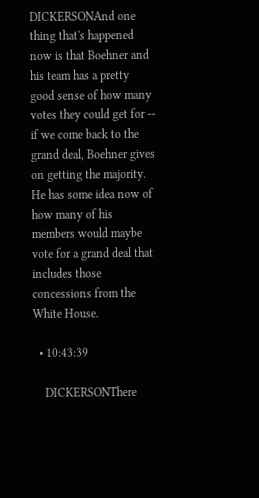DICKERSONAnd one thing that's happened now is that Boehner and his team has a pretty good sense of how many votes they could get for -- if we come back to the grand deal, Boehner gives on getting the majority. He has some idea now of how many of his members would maybe vote for a grand deal that includes those concessions from the White House.

  • 10:43:39

    DICKERSONThere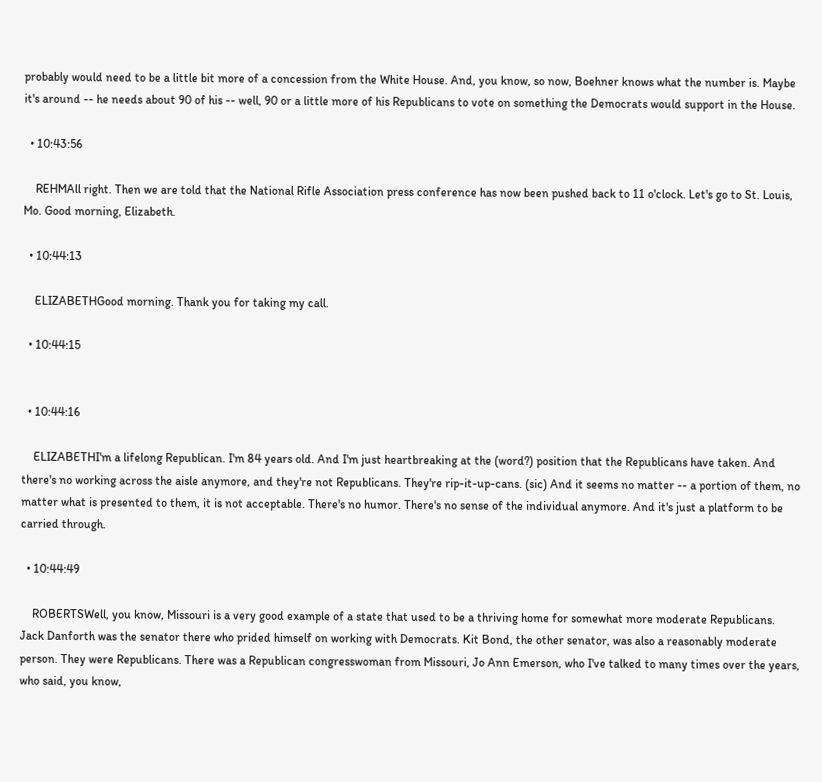probably would need to be a little bit more of a concession from the White House. And, you know, so now, Boehner knows what the number is. Maybe it's around -- he needs about 90 of his -- well, 90 or a little more of his Republicans to vote on something the Democrats would support in the House.

  • 10:43:56

    REHMAll right. Then we are told that the National Rifle Association press conference has now been pushed back to 11 o'clock. Let's go to St. Louis, Mo. Good morning, Elizabeth.

  • 10:44:13

    ELIZABETHGood morning. Thank you for taking my call.

  • 10:44:15


  • 10:44:16

    ELIZABETHI'm a lifelong Republican. I'm 84 years old. And I'm just heartbreaking at the (word?) position that the Republicans have taken. And there's no working across the aisle anymore, and they're not Republicans. They're rip-it-up-cans. (sic) And it seems no matter -- a portion of them, no matter what is presented to them, it is not acceptable. There's no humor. There's no sense of the individual anymore. And it's just a platform to be carried through.

  • 10:44:49

    ROBERTSWell, you know, Missouri is a very good example of a state that used to be a thriving home for somewhat more moderate Republicans. Jack Danforth was the senator there who prided himself on working with Democrats. Kit Bond, the other senator, was also a reasonably moderate person. They were Republicans. There was a Republican congresswoman from Missouri, Jo Ann Emerson, who I've talked to many times over the years, who said, you know,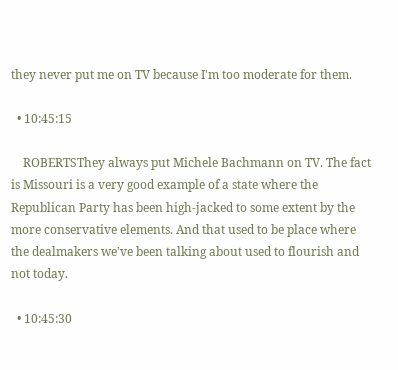they never put me on TV because I'm too moderate for them.

  • 10:45:15

    ROBERTSThey always put Michele Bachmann on TV. The fact is Missouri is a very good example of a state where the Republican Party has been high-jacked to some extent by the more conservative elements. And that used to be place where the dealmakers we've been talking about used to flourish and not today.

  • 10:45:30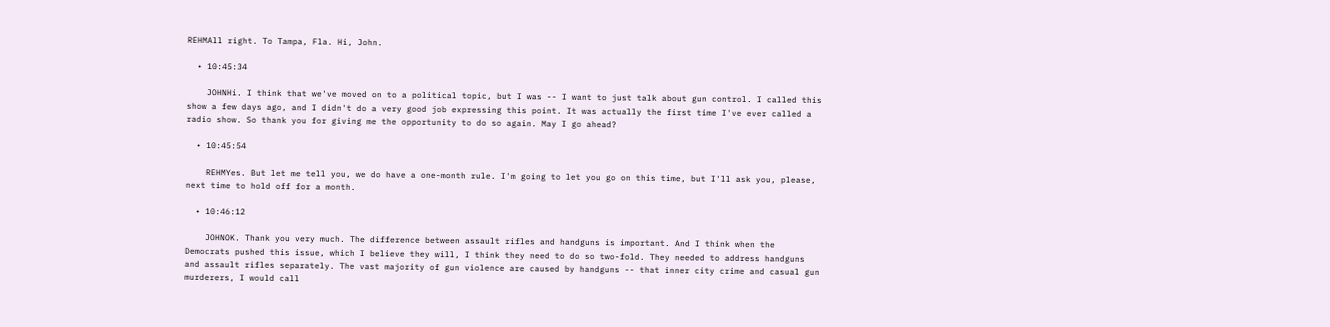REHMAll right. To Tampa, Fla. Hi, John.

  • 10:45:34

    JOHNHi. I think that we've moved on to a political topic, but I was -- I want to just talk about gun control. I called this show a few days ago, and I didn't do a very good job expressing this point. It was actually the first time I've ever called a radio show. So thank you for giving me the opportunity to do so again. May I go ahead?

  • 10:45:54

    REHMYes. But let me tell you, we do have a one-month rule. I'm going to let you go on this time, but I'll ask you, please, next time to hold off for a month.

  • 10:46:12

    JOHNOK. Thank you very much. The difference between assault rifles and handguns is important. And I think when the Democrats pushed this issue, which I believe they will, I think they need to do so two-fold. They needed to address handguns and assault rifles separately. The vast majority of gun violence are caused by handguns -- that inner city crime and casual gun murderers, I would call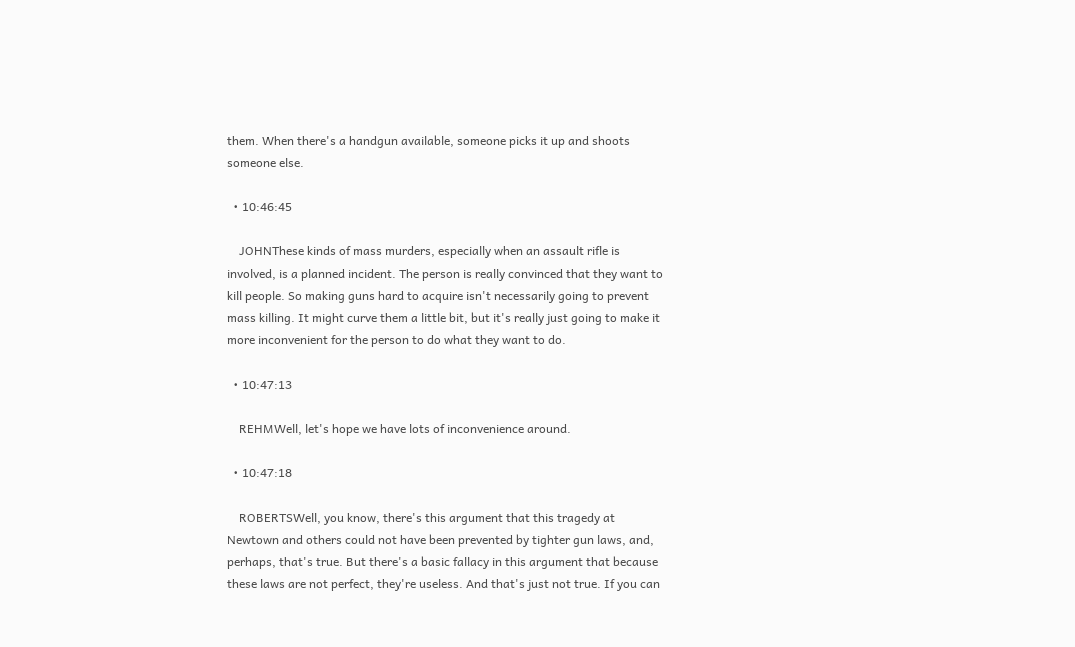them. When there's a handgun available, someone picks it up and shoots someone else.

  • 10:46:45

    JOHNThese kinds of mass murders, especially when an assault rifle is involved, is a planned incident. The person is really convinced that they want to kill people. So making guns hard to acquire isn't necessarily going to prevent mass killing. It might curve them a little bit, but it's really just going to make it more inconvenient for the person to do what they want to do.

  • 10:47:13

    REHMWell, let's hope we have lots of inconvenience around.

  • 10:47:18

    ROBERTSWell, you know, there's this argument that this tragedy at Newtown and others could not have been prevented by tighter gun laws, and, perhaps, that's true. But there's a basic fallacy in this argument that because these laws are not perfect, they're useless. And that's just not true. If you can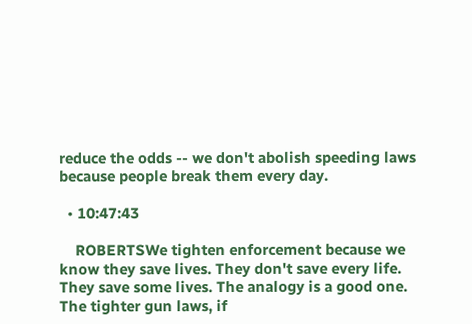reduce the odds -- we don't abolish speeding laws because people break them every day.

  • 10:47:43

    ROBERTSWe tighten enforcement because we know they save lives. They don't save every life. They save some lives. The analogy is a good one. The tighter gun laws, if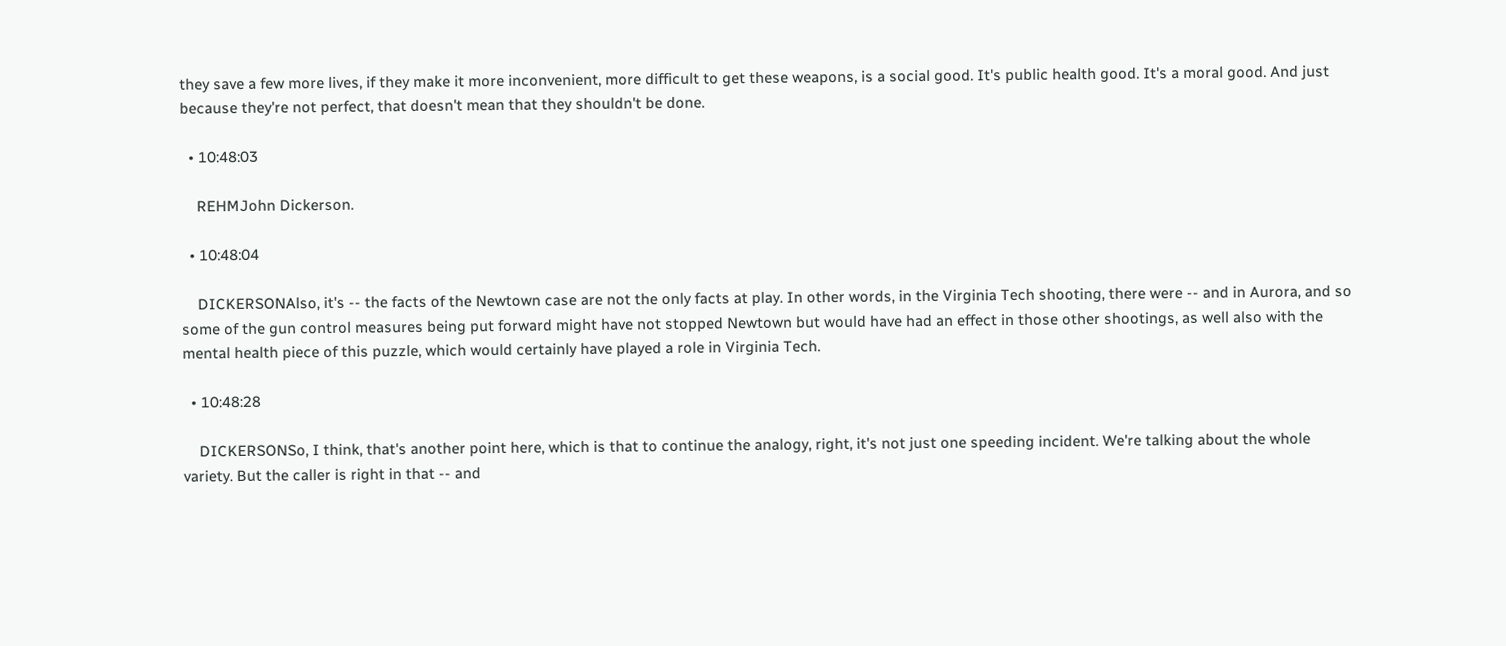they save a few more lives, if they make it more inconvenient, more difficult to get these weapons, is a social good. It's public health good. It's a moral good. And just because they're not perfect, that doesn't mean that they shouldn't be done.

  • 10:48:03

    REHMJohn Dickerson.

  • 10:48:04

    DICKERSONAlso, it's -- the facts of the Newtown case are not the only facts at play. In other words, in the Virginia Tech shooting, there were -- and in Aurora, and so some of the gun control measures being put forward might have not stopped Newtown but would have had an effect in those other shootings, as well also with the mental health piece of this puzzle, which would certainly have played a role in Virginia Tech.

  • 10:48:28

    DICKERSONSo, I think, that's another point here, which is that to continue the analogy, right, it's not just one speeding incident. We're talking about the whole variety. But the caller is right in that -- and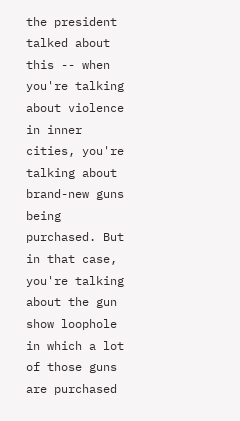the president talked about this -- when you're talking about violence in inner cities, you're talking about brand-new guns being purchased. But in that case, you're talking about the gun show loophole in which a lot of those guns are purchased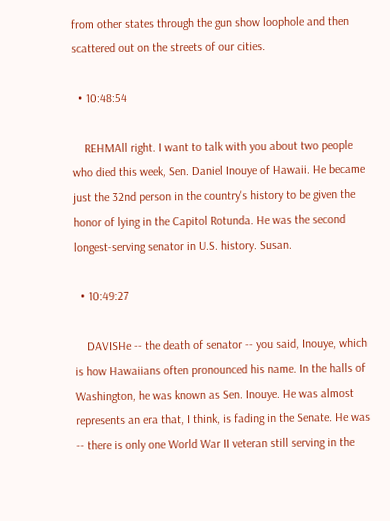from other states through the gun show loophole and then scattered out on the streets of our cities.

  • 10:48:54

    REHMAll right. I want to talk with you about two people who died this week, Sen. Daniel Inouye of Hawaii. He became just the 32nd person in the country's history to be given the honor of lying in the Capitol Rotunda. He was the second longest-serving senator in U.S. history. Susan.

  • 10:49:27

    DAVISHe -- the death of senator -- you said, Inouye, which is how Hawaiians often pronounced his name. In the halls of Washington, he was known as Sen. Inouye. He was almost represents an era that, I think, is fading in the Senate. He was -- there is only one World War II veteran still serving in the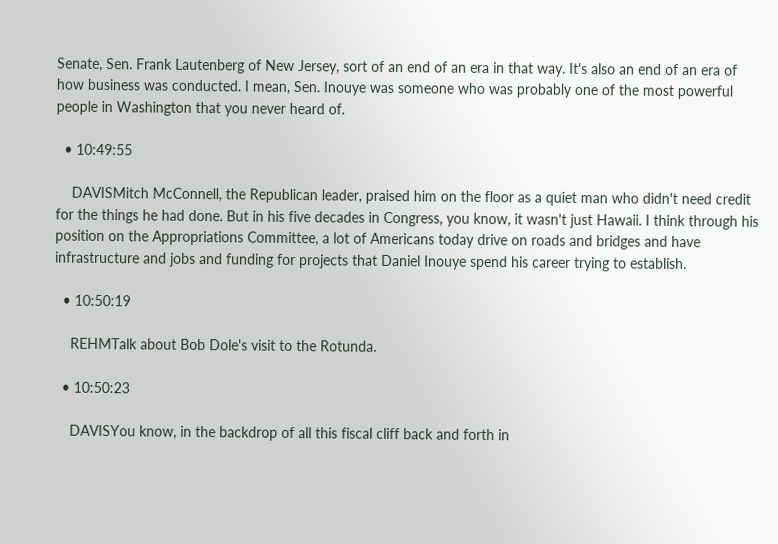Senate, Sen. Frank Lautenberg of New Jersey, sort of an end of an era in that way. It's also an end of an era of how business was conducted. I mean, Sen. Inouye was someone who was probably one of the most powerful people in Washington that you never heard of.

  • 10:49:55

    DAVISMitch McConnell, the Republican leader, praised him on the floor as a quiet man who didn't need credit for the things he had done. But in his five decades in Congress, you know, it wasn't just Hawaii. I think through his position on the Appropriations Committee, a lot of Americans today drive on roads and bridges and have infrastructure and jobs and funding for projects that Daniel Inouye spend his career trying to establish.

  • 10:50:19

    REHMTalk about Bob Dole's visit to the Rotunda.

  • 10:50:23

    DAVISYou know, in the backdrop of all this fiscal cliff back and forth in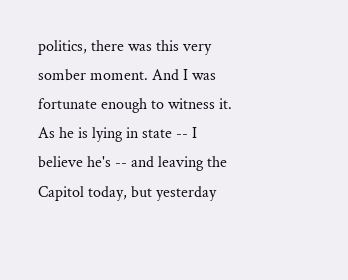politics, there was this very somber moment. And I was fortunate enough to witness it. As he is lying in state -- I believe he's -- and leaving the Capitol today, but yesterday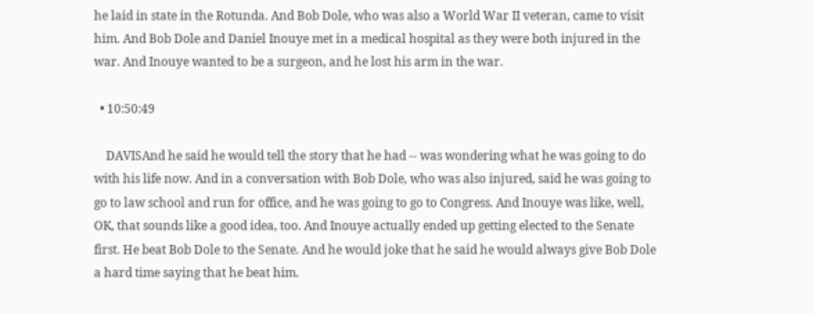he laid in state in the Rotunda. And Bob Dole, who was also a World War II veteran, came to visit him. And Bob Dole and Daniel Inouye met in a medical hospital as they were both injured in the war. And Inouye wanted to be a surgeon, and he lost his arm in the war.

  • 10:50:49

    DAVISAnd he said he would tell the story that he had -- was wondering what he was going to do with his life now. And in a conversation with Bob Dole, who was also injured, said he was going to go to law school and run for office, and he was going to go to Congress. And Inouye was like, well, OK, that sounds like a good idea, too. And Inouye actually ended up getting elected to the Senate first. He beat Bob Dole to the Senate. And he would joke that he said he would always give Bob Dole a hard time saying that he beat him.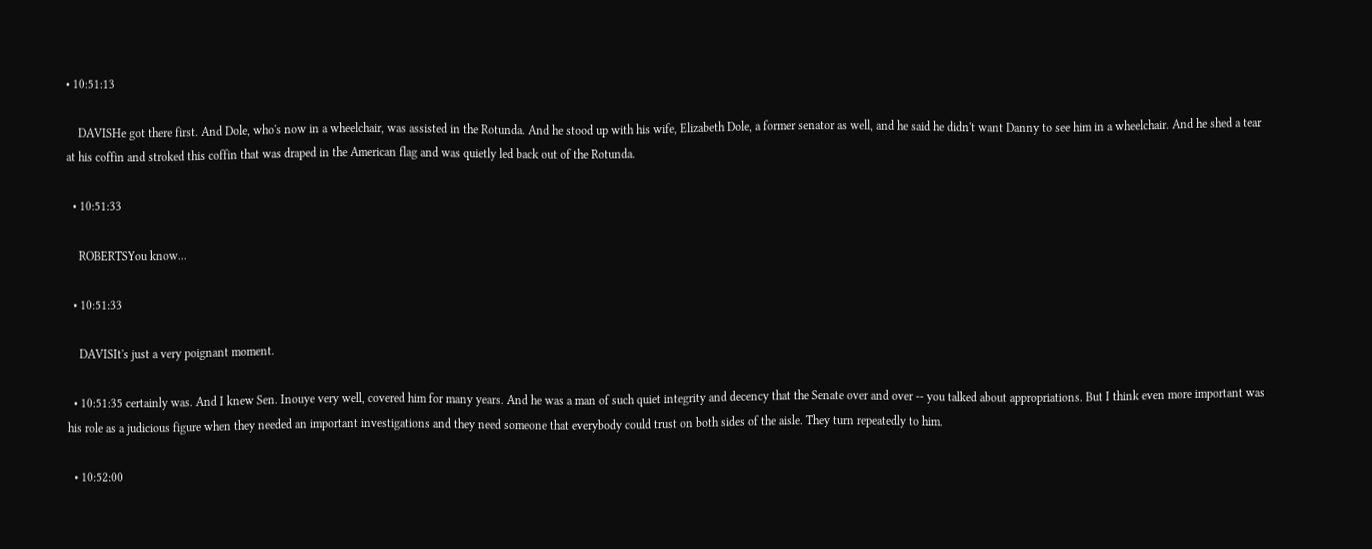• 10:51:13

    DAVISHe got there first. And Dole, who's now in a wheelchair, was assisted in the Rotunda. And he stood up with his wife, Elizabeth Dole, a former senator as well, and he said he didn't want Danny to see him in a wheelchair. And he shed a tear at his coffin and stroked this coffin that was draped in the American flag and was quietly led back out of the Rotunda.

  • 10:51:33

    ROBERTSYou know...

  • 10:51:33

    DAVISIt's just a very poignant moment.

  • 10:51:35 certainly was. And I knew Sen. Inouye very well, covered him for many years. And he was a man of such quiet integrity and decency that the Senate over and over -- you talked about appropriations. But I think even more important was his role as a judicious figure when they needed an important investigations and they need someone that everybody could trust on both sides of the aisle. They turn repeatedly to him.

  • 10:52:00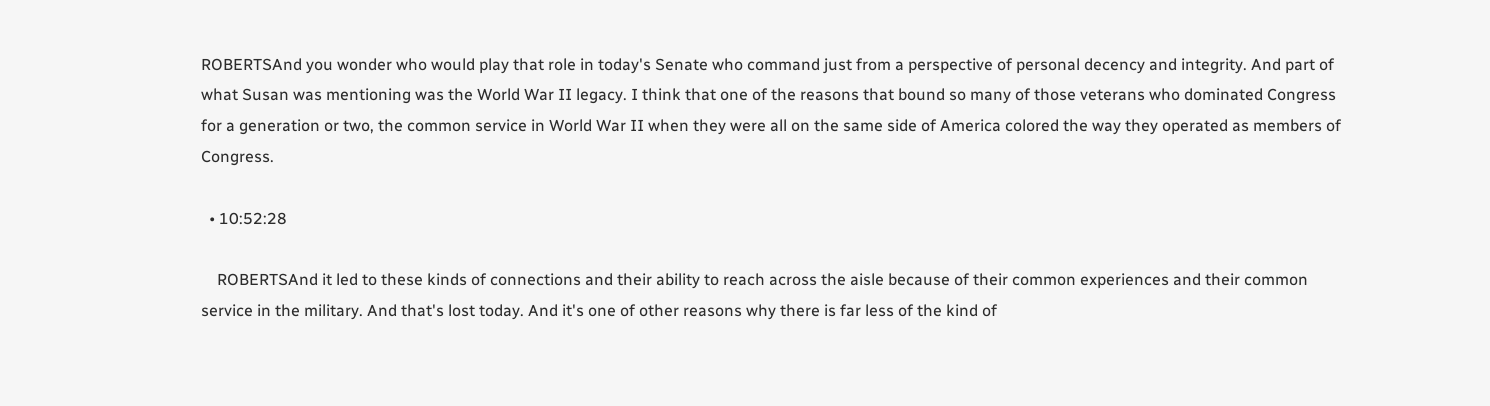ROBERTSAnd you wonder who would play that role in today's Senate who command just from a perspective of personal decency and integrity. And part of what Susan was mentioning was the World War II legacy. I think that one of the reasons that bound so many of those veterans who dominated Congress for a generation or two, the common service in World War II when they were all on the same side of America colored the way they operated as members of Congress.

  • 10:52:28

    ROBERTSAnd it led to these kinds of connections and their ability to reach across the aisle because of their common experiences and their common service in the military. And that's lost today. And it's one of other reasons why there is far less of the kind of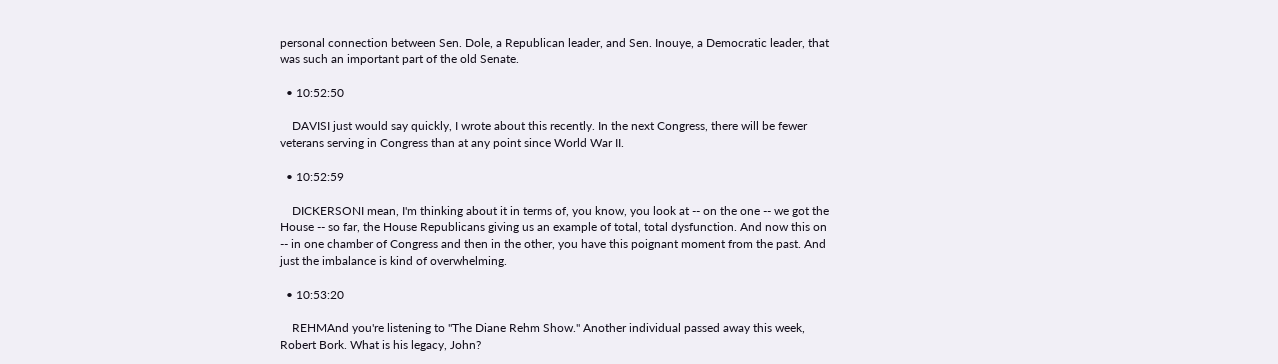personal connection between Sen. Dole, a Republican leader, and Sen. Inouye, a Democratic leader, that was such an important part of the old Senate.

  • 10:52:50

    DAVISI just would say quickly, I wrote about this recently. In the next Congress, there will be fewer veterans serving in Congress than at any point since World War II.

  • 10:52:59

    DICKERSONI mean, I'm thinking about it in terms of, you know, you look at -- on the one -- we got the House -- so far, the House Republicans giving us an example of total, total dysfunction. And now this on -- in one chamber of Congress and then in the other, you have this poignant moment from the past. And just the imbalance is kind of overwhelming.

  • 10:53:20

    REHMAnd you're listening to "The Diane Rehm Show." Another individual passed away this week, Robert Bork. What is his legacy, John?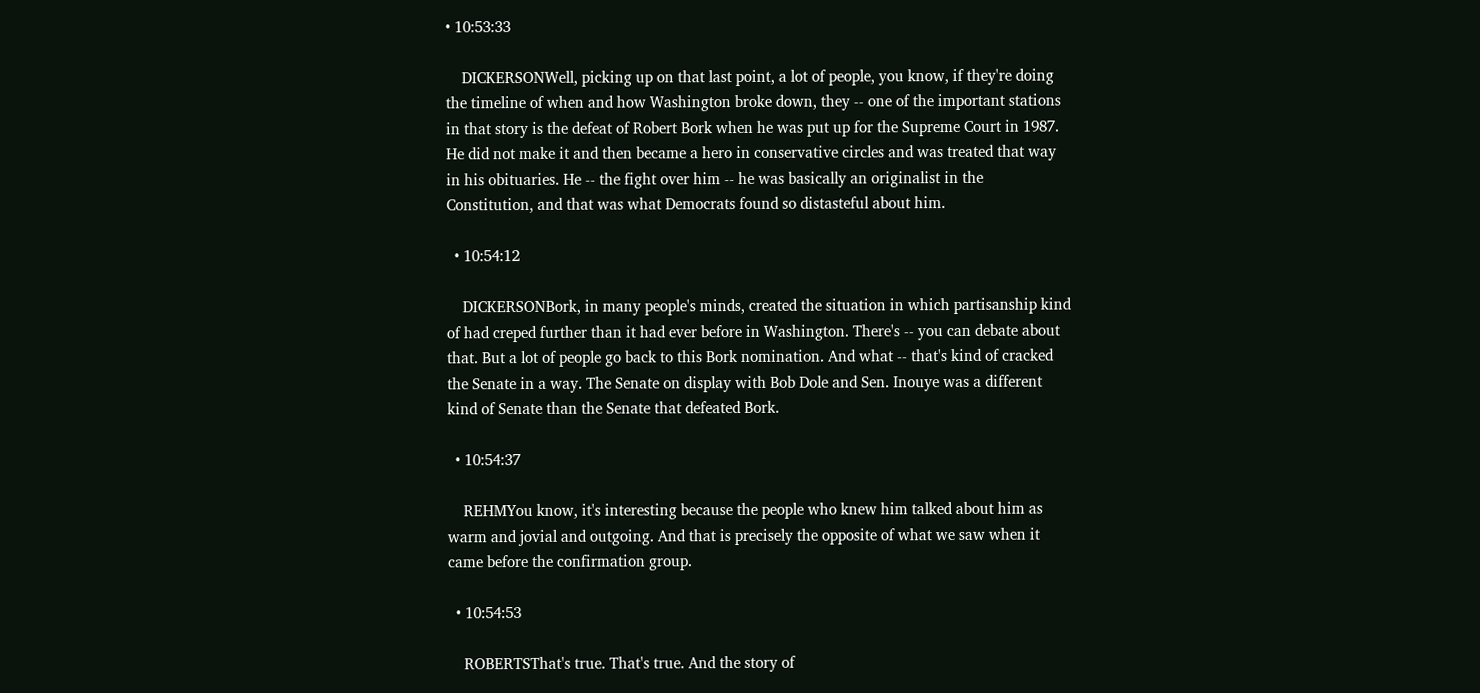• 10:53:33

    DICKERSONWell, picking up on that last point, a lot of people, you know, if they're doing the timeline of when and how Washington broke down, they -- one of the important stations in that story is the defeat of Robert Bork when he was put up for the Supreme Court in 1987. He did not make it and then became a hero in conservative circles and was treated that way in his obituaries. He -- the fight over him -- he was basically an originalist in the Constitution, and that was what Democrats found so distasteful about him.

  • 10:54:12

    DICKERSONBork, in many people's minds, created the situation in which partisanship kind of had creped further than it had ever before in Washington. There's -- you can debate about that. But a lot of people go back to this Bork nomination. And what -- that's kind of cracked the Senate in a way. The Senate on display with Bob Dole and Sen. Inouye was a different kind of Senate than the Senate that defeated Bork.

  • 10:54:37

    REHMYou know, it's interesting because the people who knew him talked about him as warm and jovial and outgoing. And that is precisely the opposite of what we saw when it came before the confirmation group.

  • 10:54:53

    ROBERTSThat's true. That's true. And the story of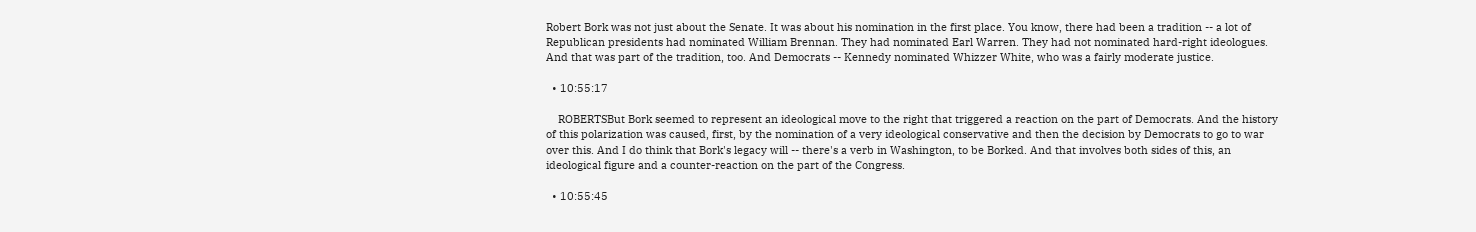Robert Bork was not just about the Senate. It was about his nomination in the first place. You know, there had been a tradition -- a lot of Republican presidents had nominated William Brennan. They had nominated Earl Warren. They had not nominated hard-right ideologues. And that was part of the tradition, too. And Democrats -- Kennedy nominated Whizzer White, who was a fairly moderate justice.

  • 10:55:17

    ROBERTSBut Bork seemed to represent an ideological move to the right that triggered a reaction on the part of Democrats. And the history of this polarization was caused, first, by the nomination of a very ideological conservative and then the decision by Democrats to go to war over this. And I do think that Bork's legacy will -- there's a verb in Washington, to be Borked. And that involves both sides of this, an ideological figure and a counter-reaction on the part of the Congress.

  • 10:55:45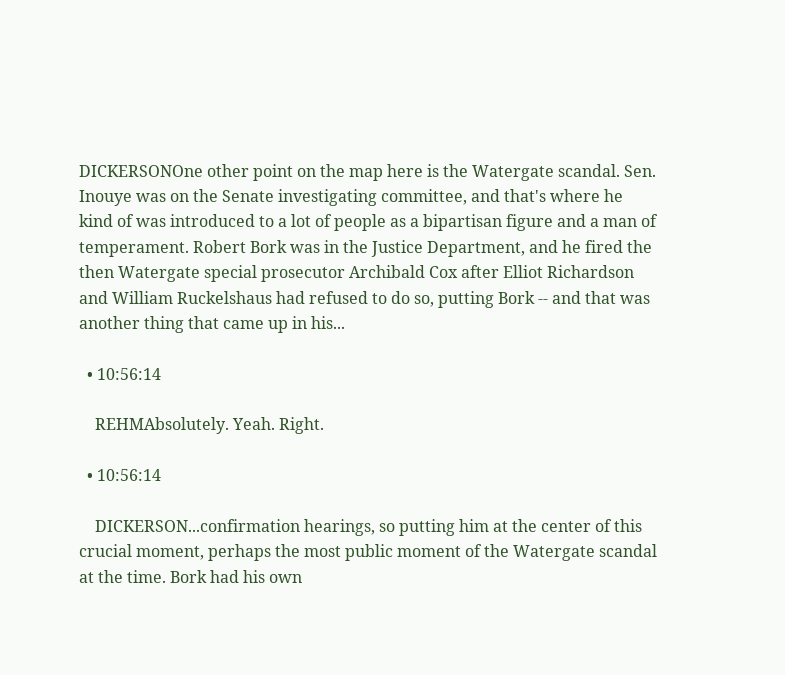DICKERSONOne other point on the map here is the Watergate scandal. Sen. Inouye was on the Senate investigating committee, and that's where he kind of was introduced to a lot of people as a bipartisan figure and a man of temperament. Robert Bork was in the Justice Department, and he fired the then Watergate special prosecutor Archibald Cox after Elliot Richardson and William Ruckelshaus had refused to do so, putting Bork -- and that was another thing that came up in his...

  • 10:56:14

    REHMAbsolutely. Yeah. Right.

  • 10:56:14

    DICKERSON...confirmation hearings, so putting him at the center of this crucial moment, perhaps the most public moment of the Watergate scandal at the time. Bork had his own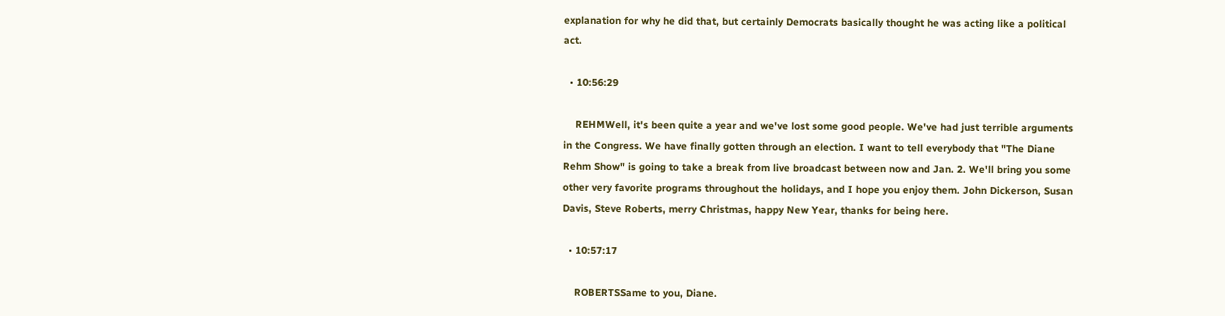explanation for why he did that, but certainly Democrats basically thought he was acting like a political act.

  • 10:56:29

    REHMWell, it's been quite a year and we've lost some good people. We've had just terrible arguments in the Congress. We have finally gotten through an election. I want to tell everybody that "The Diane Rehm Show" is going to take a break from live broadcast between now and Jan. 2. We'll bring you some other very favorite programs throughout the holidays, and I hope you enjoy them. John Dickerson, Susan Davis, Steve Roberts, merry Christmas, happy New Year, thanks for being here.

  • 10:57:17

    ROBERTSSame to you, Diane.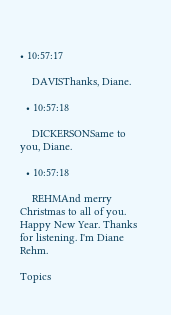• 10:57:17

    DAVISThanks, Diane.

  • 10:57:18

    DICKERSONSame to you, Diane.

  • 10:57:18

    REHMAnd merry Christmas to all of you. Happy New Year. Thanks for listening. I'm Diane Rehm.

Topics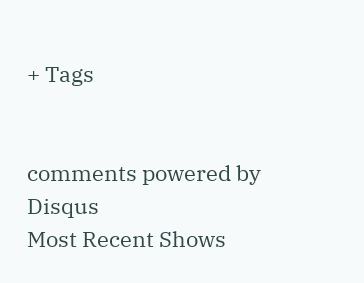+ Tags


comments powered by Disqus
Most Recent Shows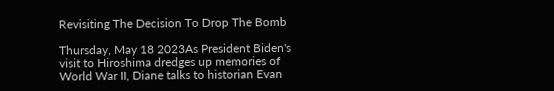Revisiting The Decision To Drop The Bomb

Thursday, May 18 2023As President Biden's visit to Hiroshima dredges up memories of World War II, Diane talks to historian Evan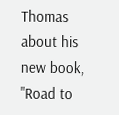Thomas about his new book, "Road to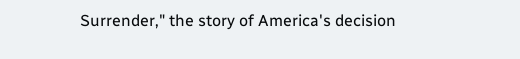Surrender," the story of America's decision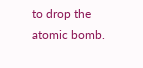to drop the atomic bomb.